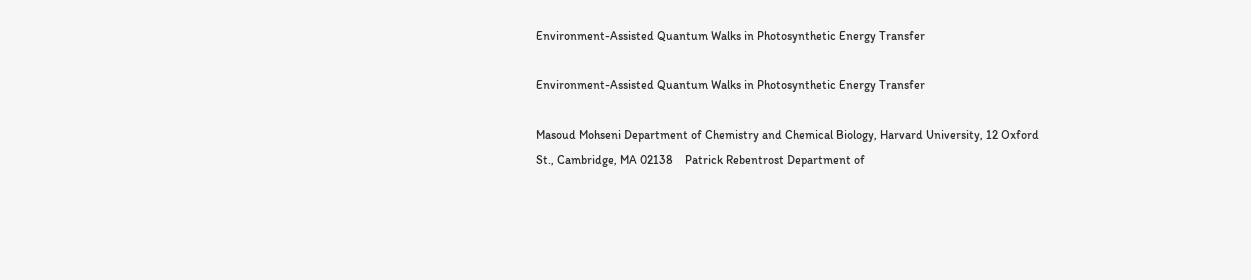Environment-Assisted Quantum Walks in Photosynthetic Energy Transfer

Environment-Assisted Quantum Walks in Photosynthetic Energy Transfer

Masoud Mohseni Department of Chemistry and Chemical Biology, Harvard University, 12 Oxford St., Cambridge, MA 02138    Patrick Rebentrost Department of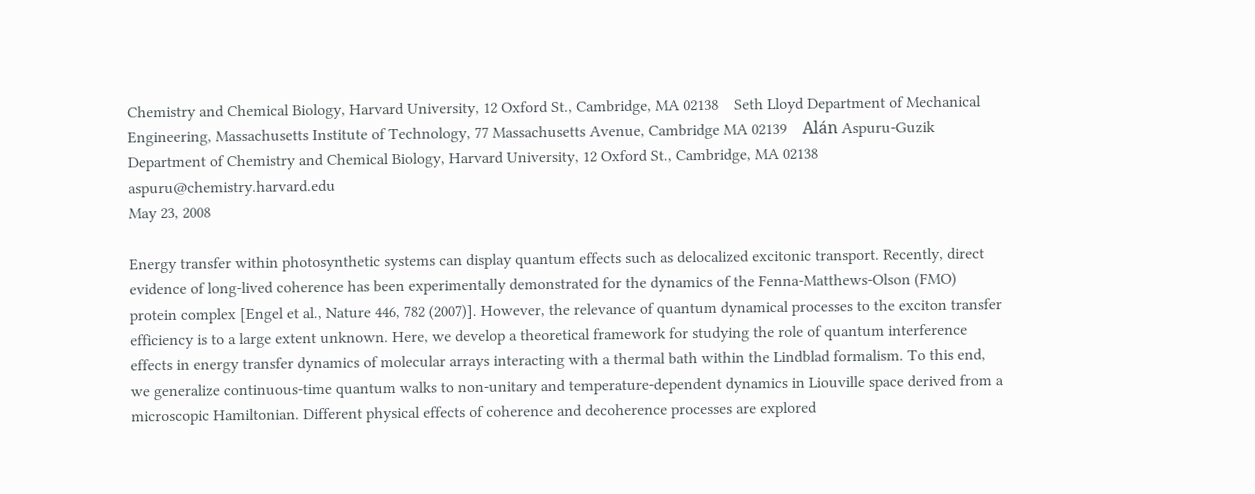Chemistry and Chemical Biology, Harvard University, 12 Oxford St., Cambridge, MA 02138    Seth Lloyd Department of Mechanical Engineering, Massachusetts Institute of Technology, 77 Massachusetts Avenue, Cambridge MA 02139    Alán Aspuru-Guzik Department of Chemistry and Chemical Biology, Harvard University, 12 Oxford St., Cambridge, MA 02138 aspuru@chemistry.harvard.edu
May 23, 2008

Energy transfer within photosynthetic systems can display quantum effects such as delocalized excitonic transport. Recently, direct evidence of long-lived coherence has been experimentally demonstrated for the dynamics of the Fenna-Matthews-Olson (FMO) protein complex [Engel et al., Nature 446, 782 (2007)]. However, the relevance of quantum dynamical processes to the exciton transfer efficiency is to a large extent unknown. Here, we develop a theoretical framework for studying the role of quantum interference effects in energy transfer dynamics of molecular arrays interacting with a thermal bath within the Lindblad formalism. To this end, we generalize continuous-time quantum walks to non-unitary and temperature-dependent dynamics in Liouville space derived from a microscopic Hamiltonian. Different physical effects of coherence and decoherence processes are explored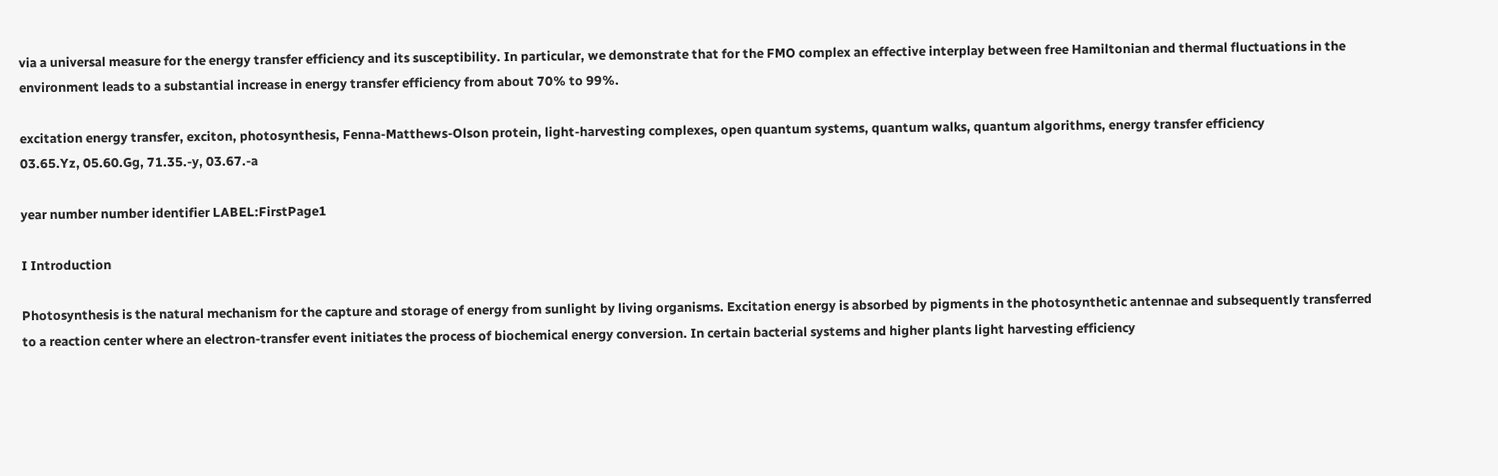via a universal measure for the energy transfer efficiency and its susceptibility. In particular, we demonstrate that for the FMO complex an effective interplay between free Hamiltonian and thermal fluctuations in the environment leads to a substantial increase in energy transfer efficiency from about 70% to 99%.

excitation energy transfer, exciton, photosynthesis, Fenna-Matthews-Olson protein, light-harvesting complexes, open quantum systems, quantum walks, quantum algorithms, energy transfer efficiency
03.65.Yz, 05.60.Gg, 71.35.-y, 03.67.-a

year number number identifier LABEL:FirstPage1

I Introduction

Photosynthesis is the natural mechanism for the capture and storage of energy from sunlight by living organisms. Excitation energy is absorbed by pigments in the photosynthetic antennae and subsequently transferred to a reaction center where an electron-transfer event initiates the process of biochemical energy conversion. In certain bacterial systems and higher plants light harvesting efficiency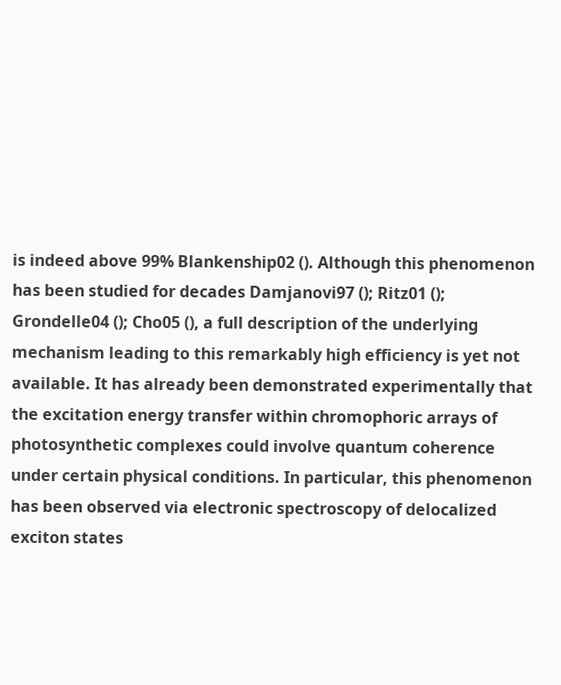is indeed above 99% Blankenship02 (). Although this phenomenon has been studied for decades Damjanovi97 (); Ritz01 (); Grondelle04 (); Cho05 (), a full description of the underlying mechanism leading to this remarkably high efficiency is yet not available. It has already been demonstrated experimentally that the excitation energy transfer within chromophoric arrays of photosynthetic complexes could involve quantum coherence under certain physical conditions. In particular, this phenomenon has been observed via electronic spectroscopy of delocalized exciton states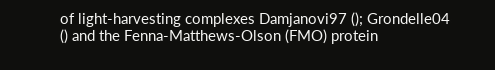of light-harvesting complexes Damjanovi97 (); Grondelle04 () and the Fenna-Matthews-Olson (FMO) protein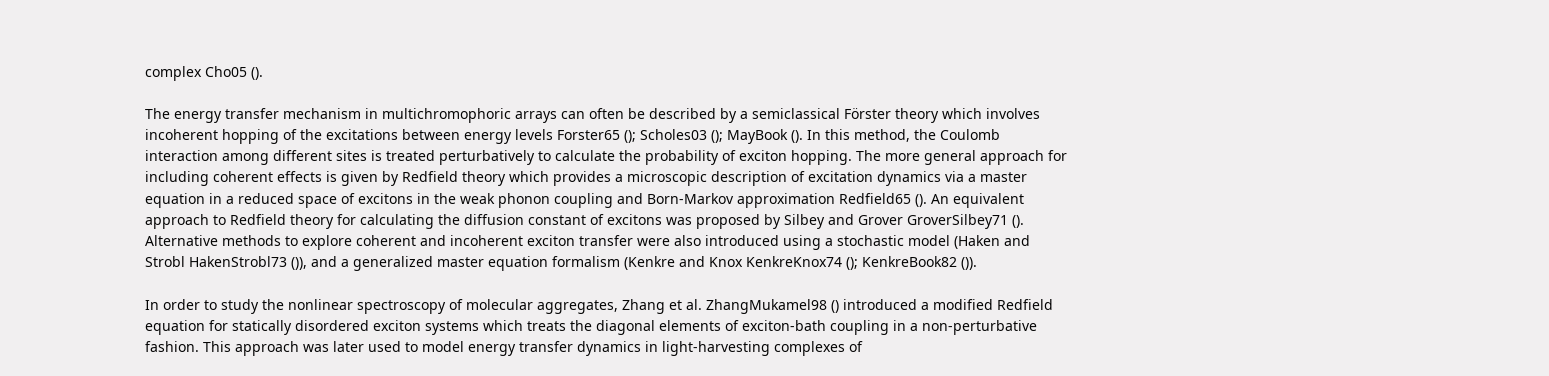complex Cho05 ().

The energy transfer mechanism in multichromophoric arrays can often be described by a semiclassical Förster theory which involves incoherent hopping of the excitations between energy levels Forster65 (); Scholes03 (); MayBook (). In this method, the Coulomb interaction among different sites is treated perturbatively to calculate the probability of exciton hopping. The more general approach for including coherent effects is given by Redfield theory which provides a microscopic description of excitation dynamics via a master equation in a reduced space of excitons in the weak phonon coupling and Born-Markov approximation Redfield65 (). An equivalent approach to Redfield theory for calculating the diffusion constant of excitons was proposed by Silbey and Grover GroverSilbey71 (). Alternative methods to explore coherent and incoherent exciton transfer were also introduced using a stochastic model (Haken and Strobl HakenStrobl73 ()), and a generalized master equation formalism (Kenkre and Knox KenkreKnox74 (); KenkreBook82 ()).

In order to study the nonlinear spectroscopy of molecular aggregates, Zhang et al. ZhangMukamel98 () introduced a modified Redfield equation for statically disordered exciton systems which treats the diagonal elements of exciton-bath coupling in a non-perturbative fashion. This approach was later used to model energy transfer dynamics in light-harvesting complexes of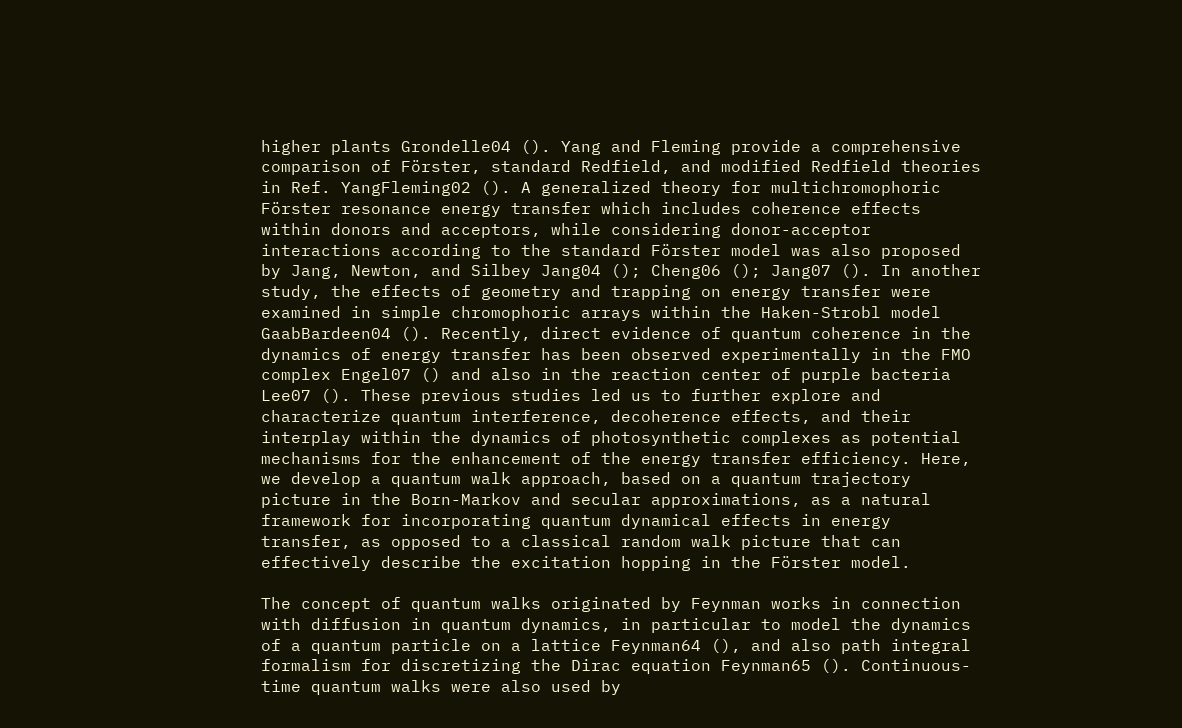higher plants Grondelle04 (). Yang and Fleming provide a comprehensive comparison of Förster, standard Redfield, and modified Redfield theories in Ref. YangFleming02 (). A generalized theory for multichromophoric Förster resonance energy transfer which includes coherence effects within donors and acceptors, while considering donor-acceptor interactions according to the standard Förster model was also proposed by Jang, Newton, and Silbey Jang04 (); Cheng06 (); Jang07 (). In another study, the effects of geometry and trapping on energy transfer were examined in simple chromophoric arrays within the Haken-Strobl model GaabBardeen04 (). Recently, direct evidence of quantum coherence in the dynamics of energy transfer has been observed experimentally in the FMO complex Engel07 () and also in the reaction center of purple bacteria Lee07 (). These previous studies led us to further explore and characterize quantum interference, decoherence effects, and their interplay within the dynamics of photosynthetic complexes as potential mechanisms for the enhancement of the energy transfer efficiency. Here, we develop a quantum walk approach, based on a quantum trajectory picture in the Born-Markov and secular approximations, as a natural framework for incorporating quantum dynamical effects in energy transfer, as opposed to a classical random walk picture that can effectively describe the excitation hopping in the Förster model.

The concept of quantum walks originated by Feynman works in connection with diffusion in quantum dynamics, in particular to model the dynamics of a quantum particle on a lattice Feynman64 (), and also path integral formalism for discretizing the Dirac equation Feynman65 (). Continuous-time quantum walks were also used by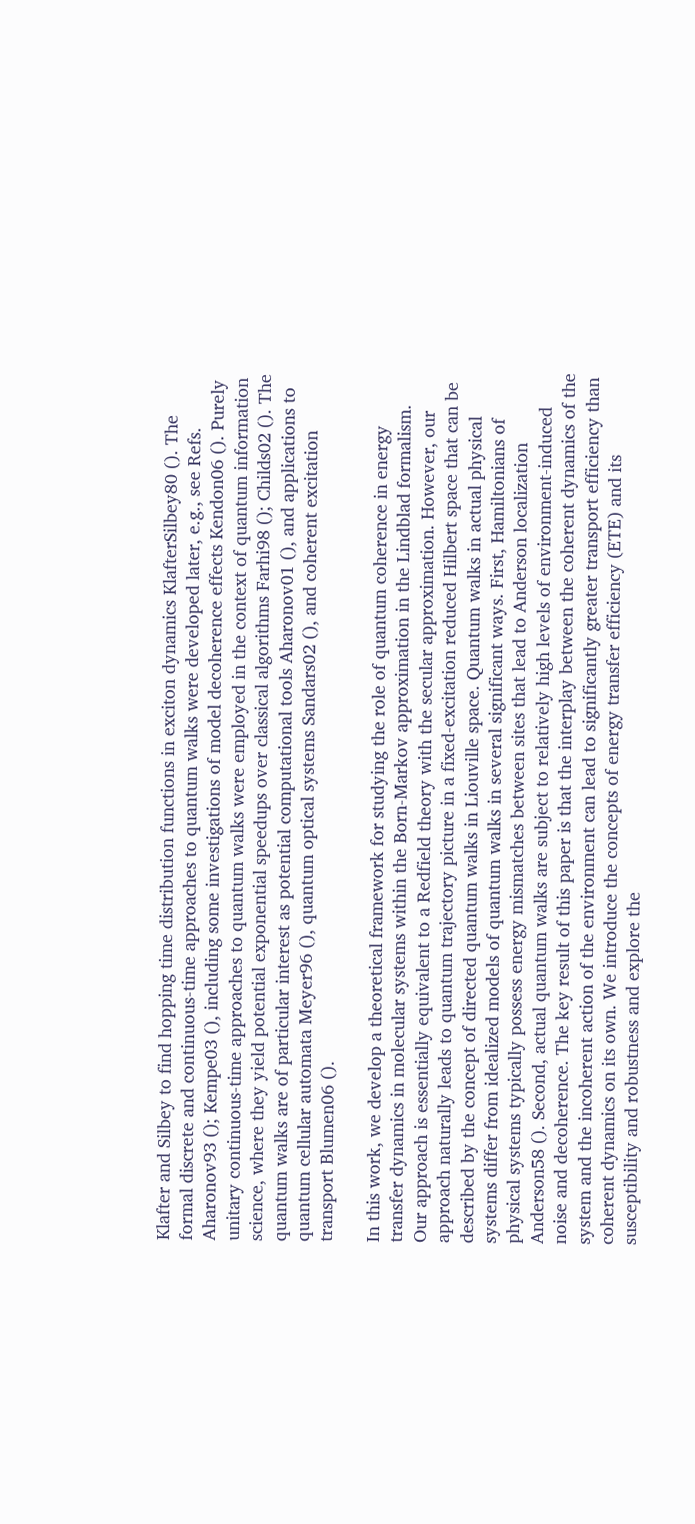Klafter and Silbey to find hopping time distribution functions in exciton dynamics KlafterSilbey80 (). The formal discrete and continuous-time approaches to quantum walks were developed later, e.g., see Refs. Aharonov93 (); Kempe03 (), including some investigations of model decoherence effects Kendon06 (). Purely unitary continuous-time approaches to quantum walks were employed in the context of quantum information science, where they yield potential exponential speedups over classical algorithms Farhi98 (); Childs02 (). The quantum walks are of particular interest as potential computational tools Aharonov01 (), and applications to quantum cellular automata Meyer96 (), quantum optical systems Sandars02 (), and coherent excitation transport Blumen06 ().

In this work, we develop a theoretical framework for studying the role of quantum coherence in energy transfer dynamics in molecular systems within the Born-Markov approximation in the Lindblad formalism. Our approach is essentially equivalent to a Redfield theory with the secular approximation. However, our approach naturally leads to quantum trajectory picture in a fixed-excitation reduced Hilbert space that can be described by the concept of directed quantum walks in Liouville space. Quantum walks in actual physical systems differ from idealized models of quantum walks in several significant ways. First, Hamiltonians of physical systems typically possess energy mismatches between sites that lead to Anderson localization Anderson58 (). Second, actual quantum walks are subject to relatively high levels of environment-induced noise and decoherence. The key result of this paper is that the interplay between the coherent dynamics of the system and the incoherent action of the environment can lead to significantly greater transport efficiency than coherent dynamics on its own. We introduce the concepts of energy transfer efficiency (ETE) and its susceptibility and robustness and explore the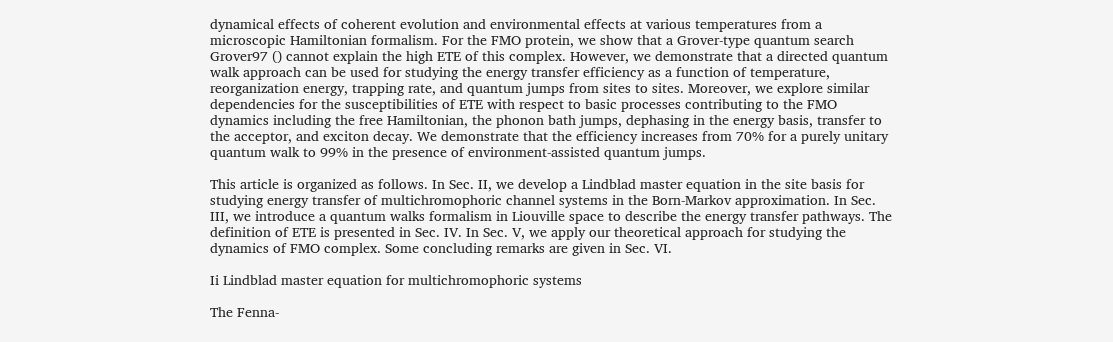dynamical effects of coherent evolution and environmental effects at various temperatures from a microscopic Hamiltonian formalism. For the FMO protein, we show that a Grover-type quantum search Grover97 () cannot explain the high ETE of this complex. However, we demonstrate that a directed quantum walk approach can be used for studying the energy transfer efficiency as a function of temperature, reorganization energy, trapping rate, and quantum jumps from sites to sites. Moreover, we explore similar dependencies for the susceptibilities of ETE with respect to basic processes contributing to the FMO dynamics including the free Hamiltonian, the phonon bath jumps, dephasing in the energy basis, transfer to the acceptor, and exciton decay. We demonstrate that the efficiency increases from 70% for a purely unitary quantum walk to 99% in the presence of environment-assisted quantum jumps.

This article is organized as follows. In Sec. II, we develop a Lindblad master equation in the site basis for studying energy transfer of multichromophoric channel systems in the Born-Markov approximation. In Sec. III, we introduce a quantum walks formalism in Liouville space to describe the energy transfer pathways. The definition of ETE is presented in Sec. IV. In Sec. V, we apply our theoretical approach for studying the dynamics of FMO complex. Some concluding remarks are given in Sec. VI.

Ii Lindblad master equation for multichromophoric systems

The Fenna-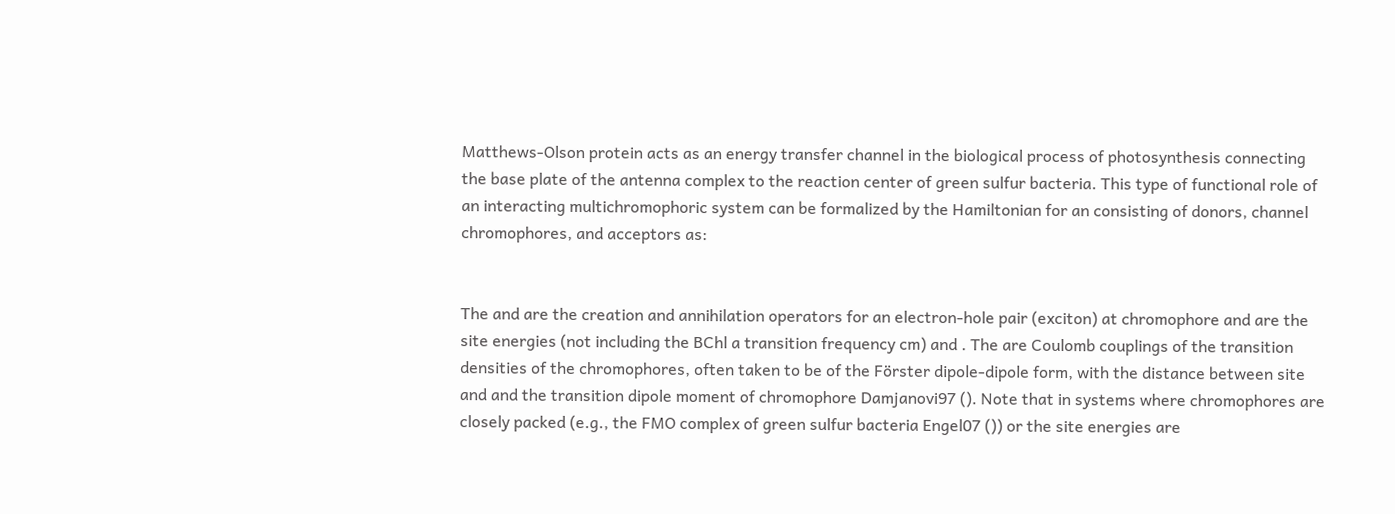Matthews-Olson protein acts as an energy transfer channel in the biological process of photosynthesis connecting the base plate of the antenna complex to the reaction center of green sulfur bacteria. This type of functional role of an interacting multichromophoric system can be formalized by the Hamiltonian for an consisting of donors, channel chromophores, and acceptors as:


The and are the creation and annihilation operators for an electron-hole pair (exciton) at chromophore and are the site energies (not including the BChl a transition frequency cm) and . The are Coulomb couplings of the transition densities of the chromophores, often taken to be of the Förster dipole-dipole form, with the distance between site and and the transition dipole moment of chromophore Damjanovi97 (). Note that in systems where chromophores are closely packed (e.g., the FMO complex of green sulfur bacteria Engel07 ()) or the site energies are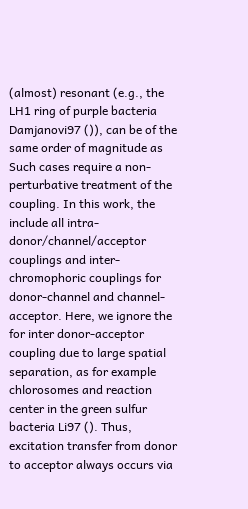(almost) resonant (e.g., the LH1 ring of purple bacteria Damjanovi97 ()), can be of the same order of magnitude as Such cases require a non-perturbative treatment of the coupling. In this work, the include all intra-donor/channel/acceptor couplings and inter-chromophoric couplings for donor-channel and channel-acceptor. Here, we ignore the for inter donor-acceptor coupling due to large spatial separation, as for example chlorosomes and reaction center in the green sulfur bacteria Li97 (). Thus, excitation transfer from donor to acceptor always occurs via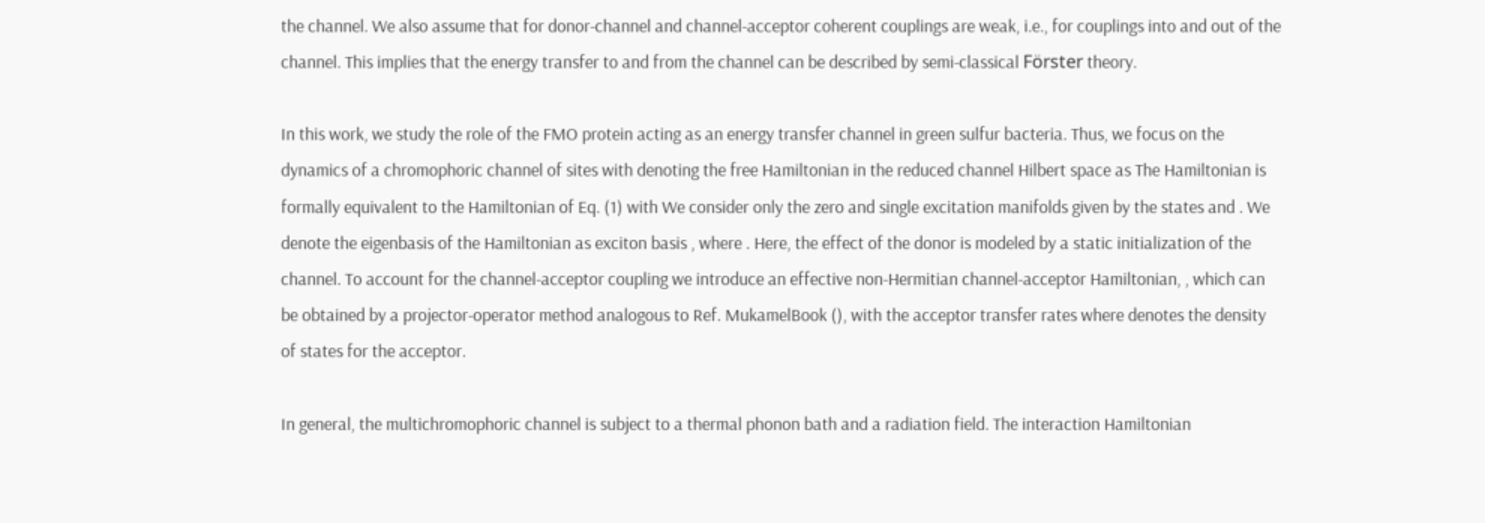the channel. We also assume that for donor-channel and channel-acceptor coherent couplings are weak, i.e., for couplings into and out of the channel. This implies that the energy transfer to and from the channel can be described by semi-classical Förster theory.

In this work, we study the role of the FMO protein acting as an energy transfer channel in green sulfur bacteria. Thus, we focus on the dynamics of a chromophoric channel of sites with denoting the free Hamiltonian in the reduced channel Hilbert space as The Hamiltonian is formally equivalent to the Hamiltonian of Eq. (1) with We consider only the zero and single excitation manifolds given by the states and . We denote the eigenbasis of the Hamiltonian as exciton basis , where . Here, the effect of the donor is modeled by a static initialization of the channel. To account for the channel-acceptor coupling we introduce an effective non-Hermitian channel-acceptor Hamiltonian, , which can be obtained by a projector-operator method analogous to Ref. MukamelBook (), with the acceptor transfer rates where denotes the density of states for the acceptor.

In general, the multichromophoric channel is subject to a thermal phonon bath and a radiation field. The interaction Hamiltonian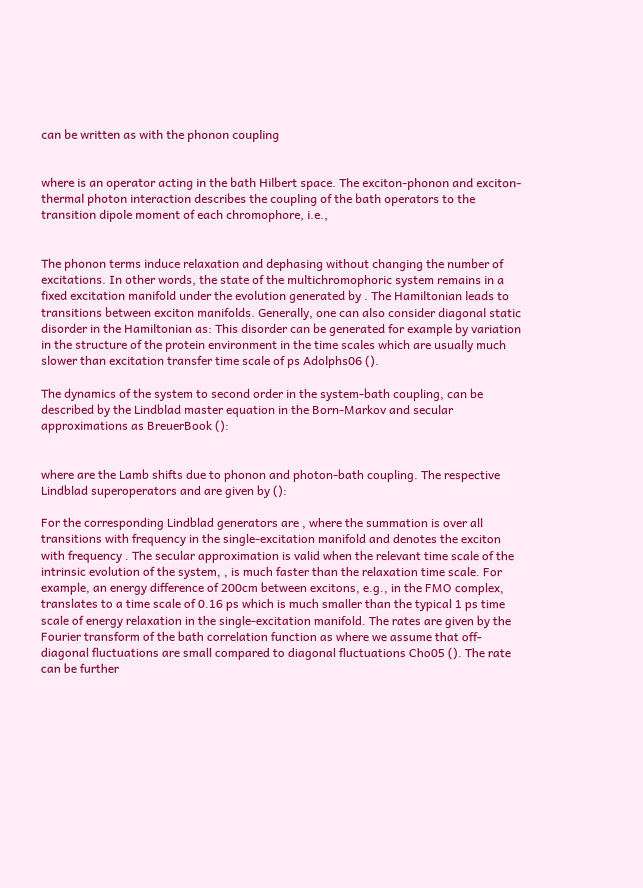can be written as with the phonon coupling


where is an operator acting in the bath Hilbert space. The exciton-phonon and exciton-thermal photon interaction describes the coupling of the bath operators to the transition dipole moment of each chromophore, i.e.,


The phonon terms induce relaxation and dephasing without changing the number of excitations. In other words, the state of the multichromophoric system remains in a fixed excitation manifold under the evolution generated by . The Hamiltonian leads to transitions between exciton manifolds. Generally, one can also consider diagonal static disorder in the Hamiltonian as: This disorder can be generated for example by variation in the structure of the protein environment in the time scales which are usually much slower than excitation transfer time scale of ps Adolphs06 ().

The dynamics of the system to second order in the system-bath coupling, can be described by the Lindblad master equation in the Born-Markov and secular approximations as BreuerBook ():


where are the Lamb shifts due to phonon and photon-bath coupling. The respective Lindblad superoperators and are given by ():

For the corresponding Lindblad generators are , where the summation is over all transitions with frequency in the single-excitation manifold and denotes the exciton with frequency . The secular approximation is valid when the relevant time scale of the intrinsic evolution of the system, , is much faster than the relaxation time scale. For example, an energy difference of 200cm between excitons, e.g., in the FMO complex, translates to a time scale of 0.16 ps which is much smaller than the typical 1 ps time scale of energy relaxation in the single-excitation manifold. The rates are given by the Fourier transform of the bath correlation function as where we assume that off-diagonal fluctuations are small compared to diagonal fluctuations Cho05 (). The rate can be further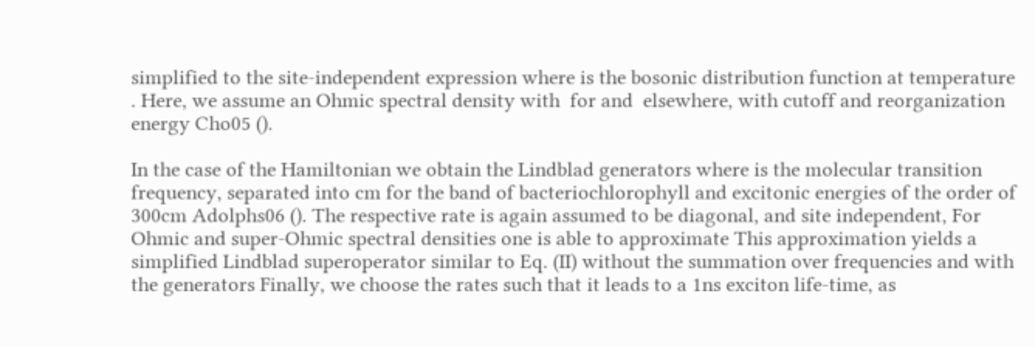simplified to the site-independent expression where is the bosonic distribution function at temperature . Here, we assume an Ohmic spectral density with  for and  elsewhere, with cutoff and reorganization energy Cho05 ().

In the case of the Hamiltonian we obtain the Lindblad generators where is the molecular transition frequency, separated into cm for the band of bacteriochlorophyll and excitonic energies of the order of 300cm Adolphs06 (). The respective rate is again assumed to be diagonal, and site independent, For Ohmic and super-Ohmic spectral densities one is able to approximate This approximation yields a simplified Lindblad superoperator similar to Eq. (II) without the summation over frequencies and with the generators Finally, we choose the rates such that it leads to a 1ns exciton life-time, as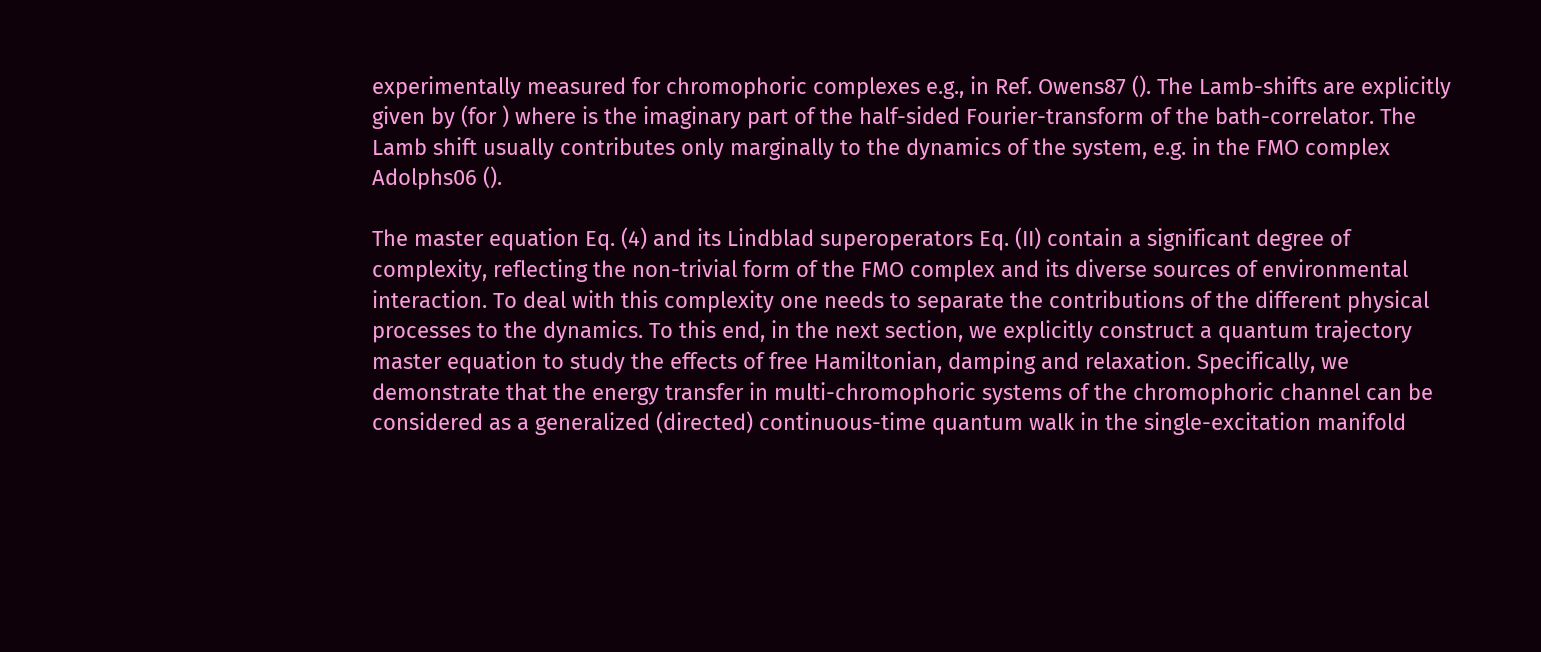experimentally measured for chromophoric complexes e.g., in Ref. Owens87 (). The Lamb-shifts are explicitly given by (for ) where is the imaginary part of the half-sided Fourier-transform of the bath-correlator. The Lamb shift usually contributes only marginally to the dynamics of the system, e.g. in the FMO complex Adolphs06 ().

The master equation Eq. (4) and its Lindblad superoperators Eq. (II) contain a significant degree of complexity, reflecting the non-trivial form of the FMO complex and its diverse sources of environmental interaction. To deal with this complexity one needs to separate the contributions of the different physical processes to the dynamics. To this end, in the next section, we explicitly construct a quantum trajectory master equation to study the effects of free Hamiltonian, damping and relaxation. Specifically, we demonstrate that the energy transfer in multi-chromophoric systems of the chromophoric channel can be considered as a generalized (directed) continuous-time quantum walk in the single-excitation manifold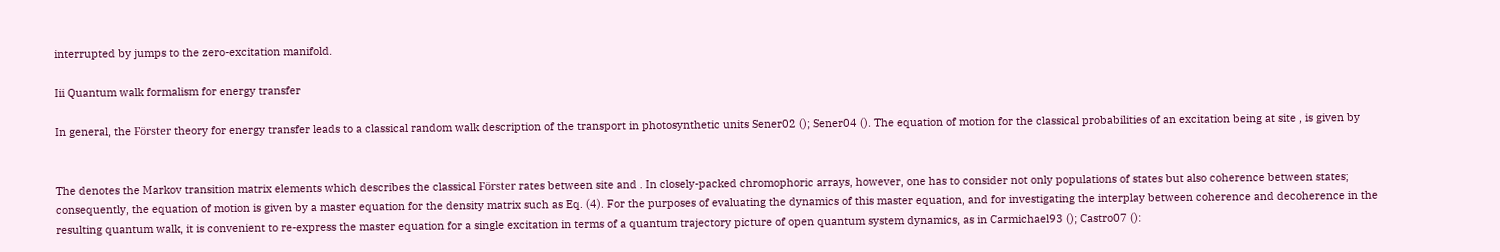interrupted by jumps to the zero-excitation manifold.

Iii Quantum walk formalism for energy transfer

In general, the Förster theory for energy transfer leads to a classical random walk description of the transport in photosynthetic units Sener02 (); Sener04 (). The equation of motion for the classical probabilities of an excitation being at site , is given by


The denotes the Markov transition matrix elements which describes the classical Förster rates between site and . In closely-packed chromophoric arrays, however, one has to consider not only populations of states but also coherence between states; consequently, the equation of motion is given by a master equation for the density matrix such as Eq. (4). For the purposes of evaluating the dynamics of this master equation, and for investigating the interplay between coherence and decoherence in the resulting quantum walk, it is convenient to re-express the master equation for a single excitation in terms of a quantum trajectory picture of open quantum system dynamics, as in Carmichael93 (); Castro07 ():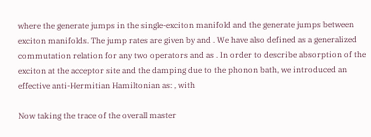where the generate jumps in the single-exciton manifold and the generate jumps between exciton manifolds. The jump rates are given by and . We have also defined as a generalized commutation relation for any two operators and as . In order to describe absorption of the exciton at the acceptor site and the damping due to the phonon bath, we introduced an effective anti-Hermitian Hamiltonian as: , with

Now taking the trace of the overall master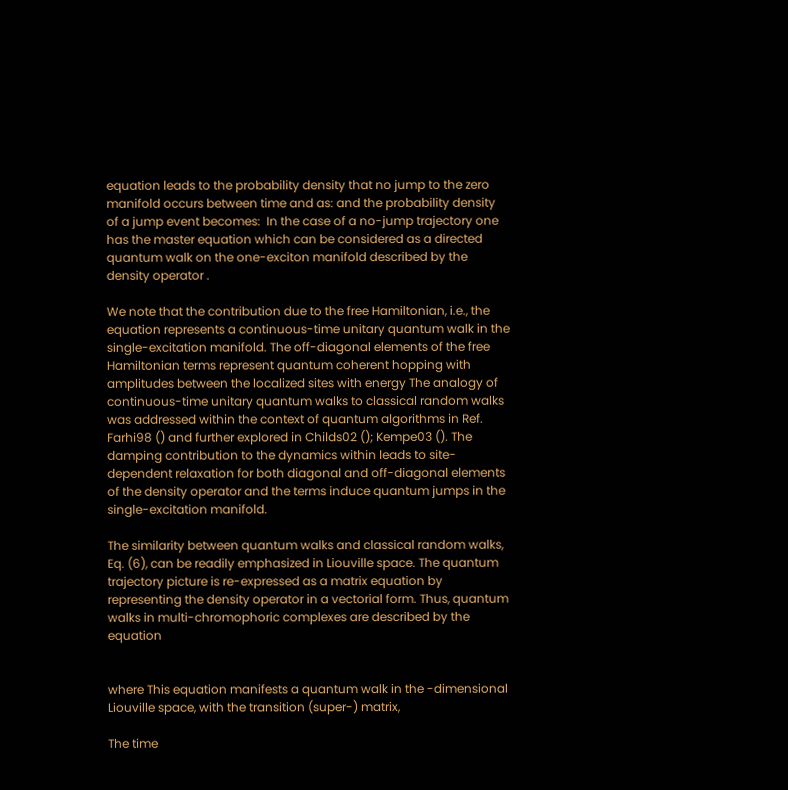equation leads to the probability density that no jump to the zero manifold occurs between time and as: and the probability density of a jump event becomes:  In the case of a no-jump trajectory one has the master equation which can be considered as a directed quantum walk on the one-exciton manifold described by the density operator .

We note that the contribution due to the free Hamiltonian, i.e., the equation represents a continuous-time unitary quantum walk in the single-excitation manifold. The off-diagonal elements of the free Hamiltonian terms represent quantum coherent hopping with amplitudes between the localized sites with energy The analogy of continuous-time unitary quantum walks to classical random walks was addressed within the context of quantum algorithms in Ref. Farhi98 () and further explored in Childs02 (); Kempe03 (). The damping contribution to the dynamics within leads to site-dependent relaxation for both diagonal and off-diagonal elements of the density operator and the terms induce quantum jumps in the single-excitation manifold.

The similarity between quantum walks and classical random walks, Eq. (6), can be readily emphasized in Liouville space. The quantum trajectory picture is re-expressed as a matrix equation by representing the density operator in a vectorial form. Thus, quantum walks in multi-chromophoric complexes are described by the equation


where This equation manifests a quantum walk in the -dimensional Liouville space, with the transition (super-) matrix,

The time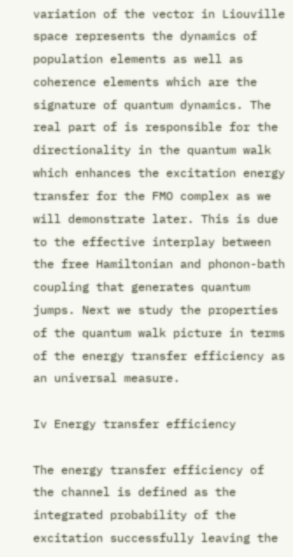variation of the vector in Liouville space represents the dynamics of population elements as well as coherence elements which are the signature of quantum dynamics. The real part of is responsible for the directionality in the quantum walk which enhances the excitation energy transfer for the FMO complex as we will demonstrate later. This is due to the effective interplay between the free Hamiltonian and phonon-bath coupling that generates quantum jumps. Next we study the properties of the quantum walk picture in terms of the energy transfer efficiency as an universal measure.

Iv Energy transfer efficiency

The energy transfer efficiency of the channel is defined as the integrated probability of the excitation successfully leaving the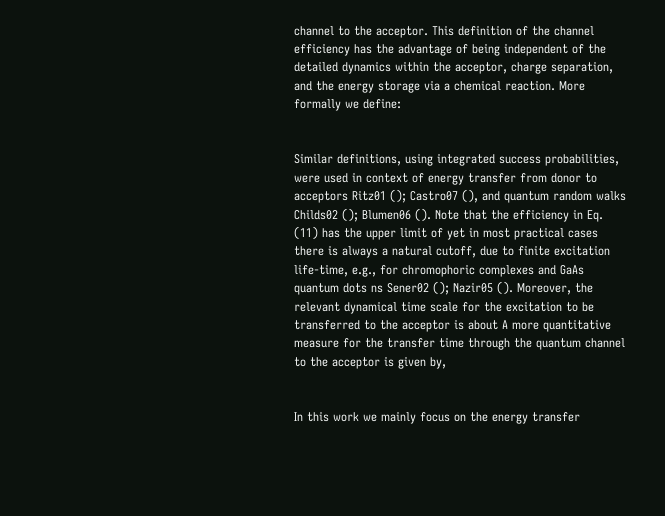channel to the acceptor. This definition of the channel efficiency has the advantage of being independent of the detailed dynamics within the acceptor, charge separation, and the energy storage via a chemical reaction. More formally we define:


Similar definitions, using integrated success probabilities, were used in context of energy transfer from donor to acceptors Ritz01 (); Castro07 (), and quantum random walks Childs02 (); Blumen06 (). Note that the efficiency in Eq. (11) has the upper limit of yet in most practical cases there is always a natural cutoff, due to finite excitation life-time, e.g., for chromophoric complexes and GaAs quantum dots ns Sener02 (); Nazir05 (). Moreover, the relevant dynamical time scale for the excitation to be transferred to the acceptor is about A more quantitative measure for the transfer time through the quantum channel to the acceptor is given by,


In this work we mainly focus on the energy transfer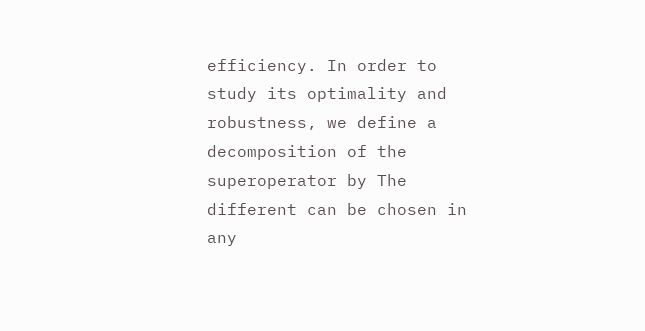efficiency. In order to study its optimality and robustness, we define a decomposition of the superoperator by The different can be chosen in any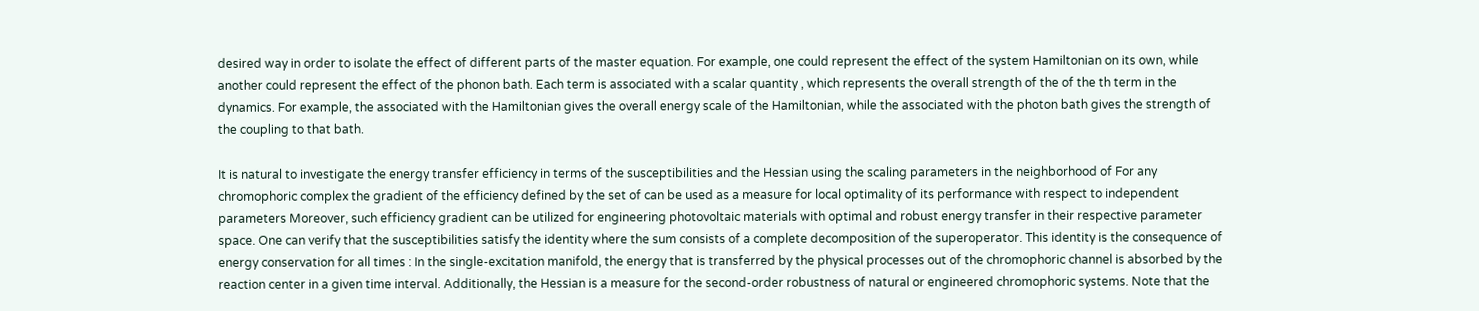desired way in order to isolate the effect of different parts of the master equation. For example, one could represent the effect of the system Hamiltonian on its own, while another could represent the effect of the phonon bath. Each term is associated with a scalar quantity , which represents the overall strength of the of the th term in the dynamics. For example, the associated with the Hamiltonian gives the overall energy scale of the Hamiltonian, while the associated with the photon bath gives the strength of the coupling to that bath.

It is natural to investigate the energy transfer efficiency in terms of the susceptibilities and the Hessian using the scaling parameters in the neighborhood of For any chromophoric complex the gradient of the efficiency defined by the set of can be used as a measure for local optimality of its performance with respect to independent parameters Moreover, such efficiency gradient can be utilized for engineering photovoltaic materials with optimal and robust energy transfer in their respective parameter space. One can verify that the susceptibilities satisfy the identity where the sum consists of a complete decomposition of the superoperator. This identity is the consequence of energy conservation for all times : In the single-excitation manifold, the energy that is transferred by the physical processes out of the chromophoric channel is absorbed by the reaction center in a given time interval. Additionally, the Hessian is a measure for the second-order robustness of natural or engineered chromophoric systems. Note that the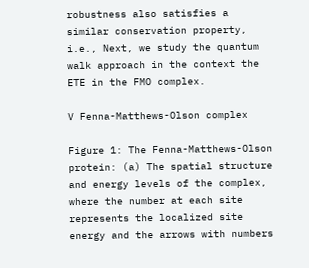robustness also satisfies a similar conservation property, i.e., Next, we study the quantum walk approach in the context the ETE in the FMO complex.

V Fenna-Matthews-Olson complex

Figure 1: The Fenna-Matthews-Olson protein: (a) The spatial structure and energy levels of the complex, where the number at each site represents the localized site energy and the arrows with numbers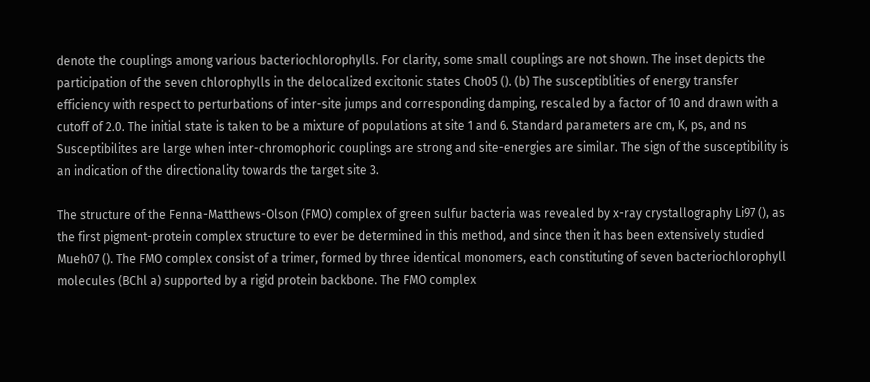denote the couplings among various bacteriochlorophylls. For clarity, some small couplings are not shown. The inset depicts the participation of the seven chlorophylls in the delocalized excitonic states Cho05 (). (b) The susceptiblities of energy transfer efficiency with respect to perturbations of inter-site jumps and corresponding damping, rescaled by a factor of 10 and drawn with a cutoff of 2.0. The initial state is taken to be a mixture of populations at site 1 and 6. Standard parameters are cm, K, ps, and ns Susceptibilites are large when inter-chromophoric couplings are strong and site-energies are similar. The sign of the susceptibility is an indication of the directionality towards the target site 3.

The structure of the Fenna-Matthews-Olson (FMO) complex of green sulfur bacteria was revealed by x-ray crystallography Li97 (), as the first pigment-protein complex structure to ever be determined in this method, and since then it has been extensively studied Mueh07 (). The FMO complex consist of a trimer, formed by three identical monomers, each constituting of seven bacteriochlorophyll molecules (BChl a) supported by a rigid protein backbone. The FMO complex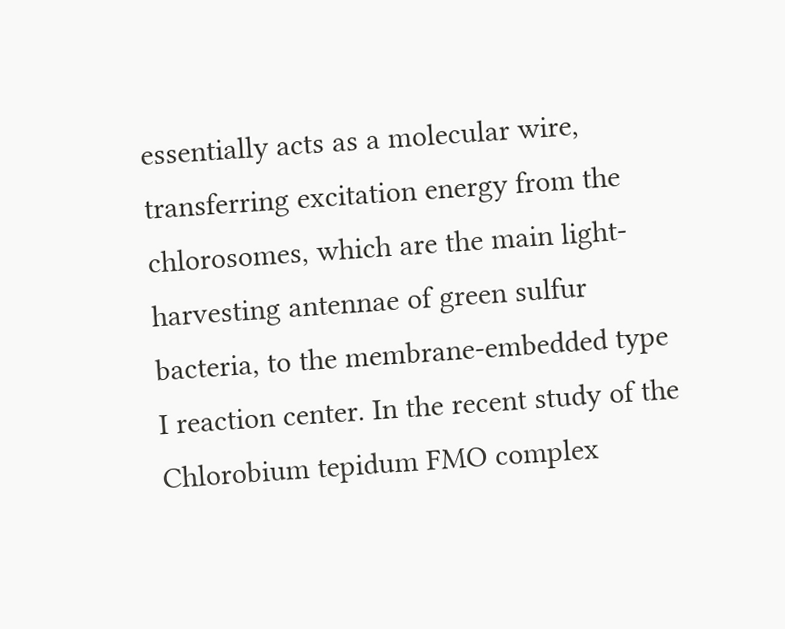essentially acts as a molecular wire, transferring excitation energy from the chlorosomes, which are the main light-harvesting antennae of green sulfur bacteria, to the membrane-embedded type I reaction center. In the recent study of the Chlorobium tepidum FMO complex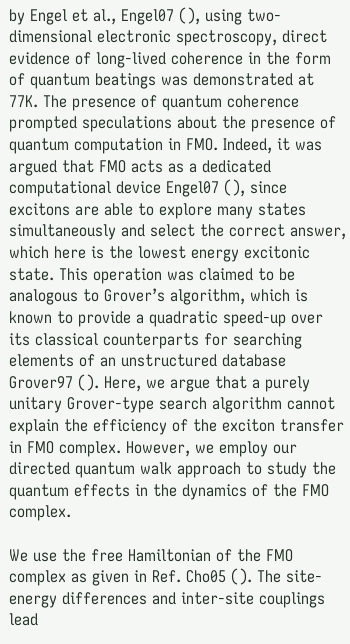by Engel et al., Engel07 (), using two-dimensional electronic spectroscopy, direct evidence of long-lived coherence in the form of quantum beatings was demonstrated at 77K. The presence of quantum coherence prompted speculations about the presence of quantum computation in FMO. Indeed, it was argued that FMO acts as a dedicated computational device Engel07 (), since excitons are able to explore many states simultaneously and select the correct answer, which here is the lowest energy excitonic state. This operation was claimed to be analogous to Grover’s algorithm, which is known to provide a quadratic speed-up over its classical counterparts for searching elements of an unstructured database Grover97 (). Here, we argue that a purely unitary Grover-type search algorithm cannot explain the efficiency of the exciton transfer in FMO complex. However, we employ our directed quantum walk approach to study the quantum effects in the dynamics of the FMO complex.

We use the free Hamiltonian of the FMO complex as given in Ref. Cho05 (). The site-energy differences and inter-site couplings lead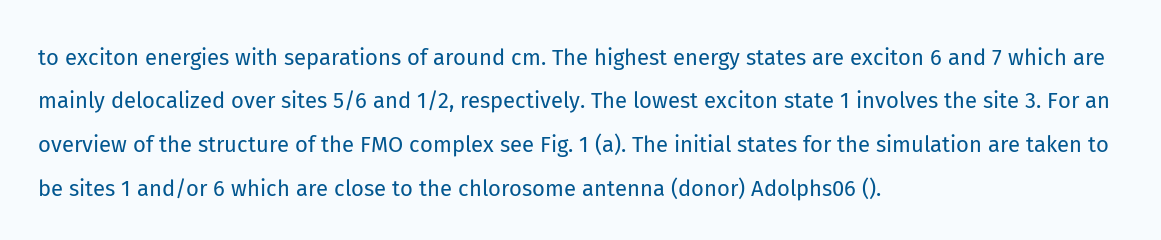to exciton energies with separations of around cm. The highest energy states are exciton 6 and 7 which are mainly delocalized over sites 5/6 and 1/2, respectively. The lowest exciton state 1 involves the site 3. For an overview of the structure of the FMO complex see Fig. 1 (a). The initial states for the simulation are taken to be sites 1 and/or 6 which are close to the chlorosome antenna (donor) Adolphs06 ().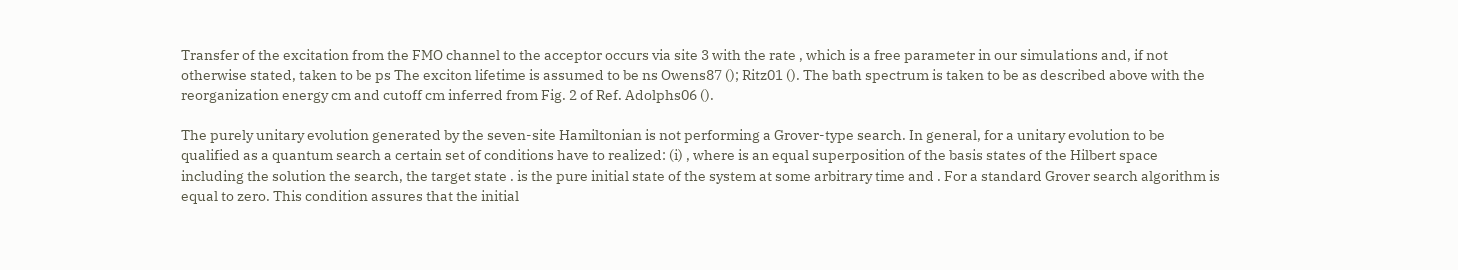Transfer of the excitation from the FMO channel to the acceptor occurs via site 3 with the rate , which is a free parameter in our simulations and, if not otherwise stated, taken to be ps The exciton lifetime is assumed to be ns Owens87 (); Ritz01 (). The bath spectrum is taken to be as described above with the reorganization energy cm and cutoff cm inferred from Fig. 2 of Ref. Adolphs06 ().

The purely unitary evolution generated by the seven-site Hamiltonian is not performing a Grover-type search. In general, for a unitary evolution to be qualified as a quantum search a certain set of conditions have to realized: (i) , where is an equal superposition of the basis states of the Hilbert space including the solution the search, the target state . is the pure initial state of the system at some arbitrary time and . For a standard Grover search algorithm is equal to zero. This condition assures that the initial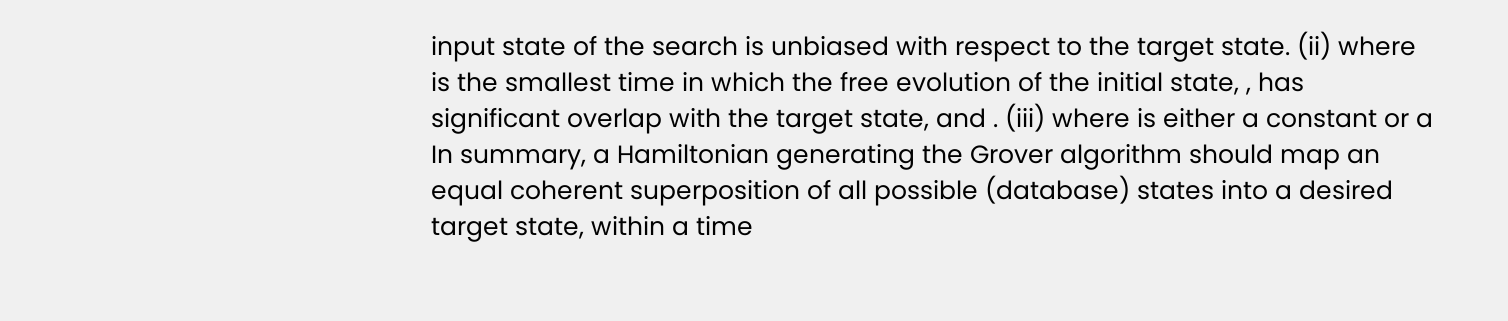input state of the search is unbiased with respect to the target state. (ii) where is the smallest time in which the free evolution of the initial state, , has significant overlap with the target state, and . (iii) where is either a constant or a In summary, a Hamiltonian generating the Grover algorithm should map an equal coherent superposition of all possible (database) states into a desired target state, within a time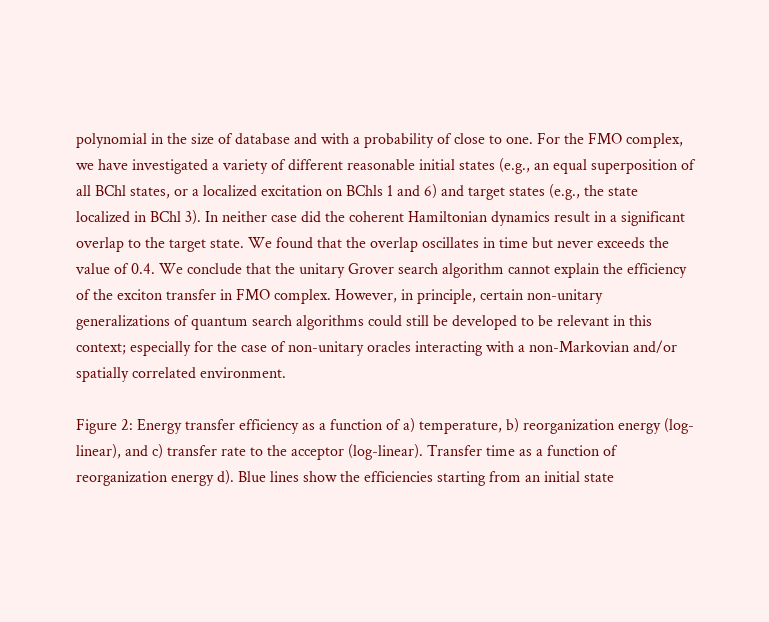polynomial in the size of database and with a probability of close to one. For the FMO complex, we have investigated a variety of different reasonable initial states (e.g., an equal superposition of all BChl states, or a localized excitation on BChls 1 and 6) and target states (e.g., the state localized in BChl 3). In neither case did the coherent Hamiltonian dynamics result in a significant overlap to the target state. We found that the overlap oscillates in time but never exceeds the value of 0.4. We conclude that the unitary Grover search algorithm cannot explain the efficiency of the exciton transfer in FMO complex. However, in principle, certain non-unitary generalizations of quantum search algorithms could still be developed to be relevant in this context; especially for the case of non-unitary oracles interacting with a non-Markovian and/or spatially correlated environment.

Figure 2: Energy transfer efficiency as a function of a) temperature, b) reorganization energy (log-linear), and c) transfer rate to the acceptor (log-linear). Transfer time as a function of reorganization energy d). Blue lines show the efficiencies starting from an initial state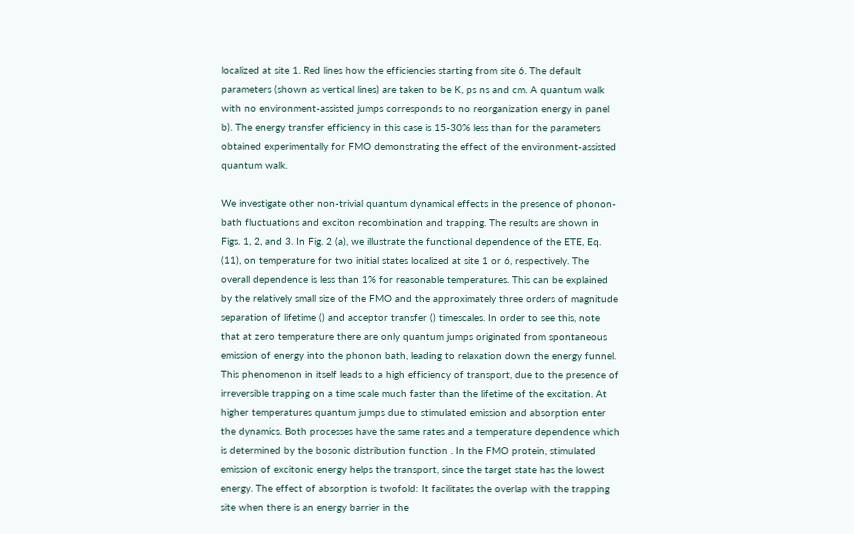localized at site 1. Red lines how the efficiencies starting from site 6. The default parameters (shown as vertical lines) are taken to be K, ps ns and cm. A quantum walk with no environment-assisted jumps corresponds to no reorganization energy in panel b). The energy transfer efficiency in this case is 15-30% less than for the parameters obtained experimentally for FMO demonstrating the effect of the environment-assisted quantum walk.

We investigate other non-trivial quantum dynamical effects in the presence of phonon-bath fluctuations and exciton recombination and trapping. The results are shown in Figs. 1, 2, and 3. In Fig. 2 (a), we illustrate the functional dependence of the ETE, Eq. (11), on temperature for two initial states localized at site 1 or 6, respectively. The overall dependence is less than 1% for reasonable temperatures. This can be explained by the relatively small size of the FMO and the approximately three orders of magnitude separation of lifetime () and acceptor transfer () timescales. In order to see this, note that at zero temperature there are only quantum jumps originated from spontaneous emission of energy into the phonon bath, leading to relaxation down the energy funnel. This phenomenon in itself leads to a high efficiency of transport, due to the presence of irreversible trapping on a time scale much faster than the lifetime of the excitation. At higher temperatures quantum jumps due to stimulated emission and absorption enter the dynamics. Both processes have the same rates and a temperature dependence which is determined by the bosonic distribution function . In the FMO protein, stimulated emission of excitonic energy helps the transport, since the target state has the lowest energy. The effect of absorption is twofold: It facilitates the overlap with the trapping site when there is an energy barrier in the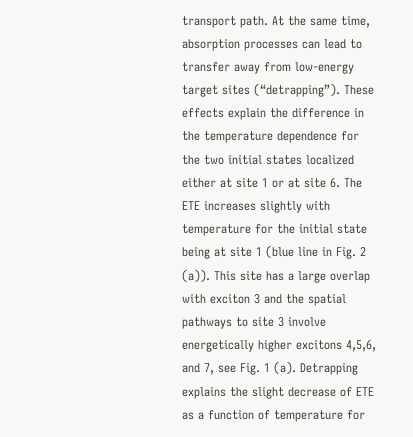transport path. At the same time, absorption processes can lead to transfer away from low-energy target sites (“detrapping”). These effects explain the difference in the temperature dependence for the two initial states localized either at site 1 or at site 6. The ETE increases slightly with temperature for the initial state being at site 1 (blue line in Fig. 2 (a)). This site has a large overlap with exciton 3 and the spatial pathways to site 3 involve energetically higher excitons 4,5,6, and 7, see Fig. 1 (a). Detrapping explains the slight decrease of ETE as a function of temperature for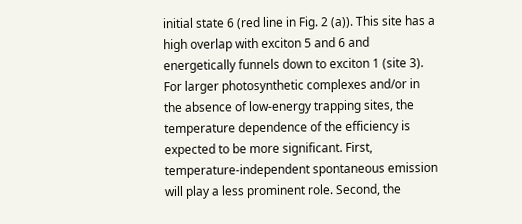initial state 6 (red line in Fig. 2 (a)). This site has a high overlap with exciton 5 and 6 and energetically funnels down to exciton 1 (site 3). For larger photosynthetic complexes and/or in the absence of low-energy trapping sites, the temperature dependence of the efficiency is expected to be more significant. First, temperature-independent spontaneous emission will play a less prominent role. Second, the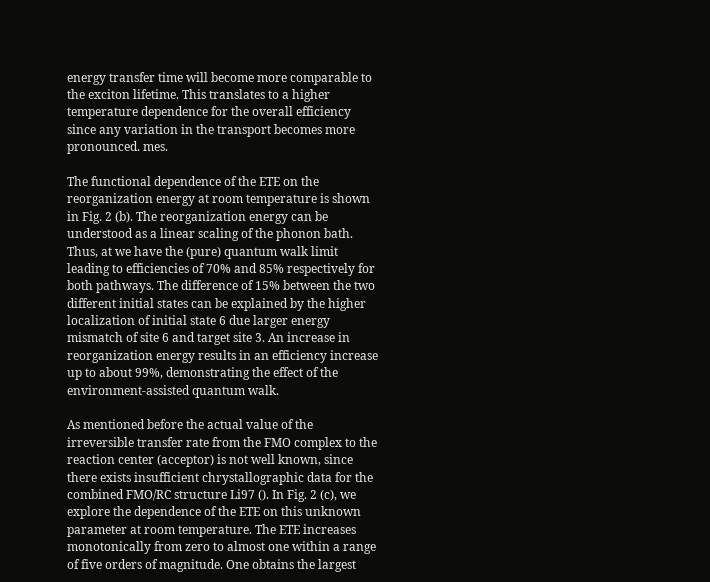energy transfer time will become more comparable to the exciton lifetime. This translates to a higher temperature dependence for the overall efficiency since any variation in the transport becomes more pronounced. mes.

The functional dependence of the ETE on the reorganization energy at room temperature is shown in Fig. 2 (b). The reorganization energy can be understood as a linear scaling of the phonon bath. Thus, at we have the (pure) quantum walk limit leading to efficiencies of 70% and 85% respectively for both pathways. The difference of 15% between the two different initial states can be explained by the higher localization of initial state 6 due larger energy mismatch of site 6 and target site 3. An increase in reorganization energy results in an efficiency increase up to about 99%, demonstrating the effect of the environment-assisted quantum walk.

As mentioned before the actual value of the irreversible transfer rate from the FMO complex to the reaction center (acceptor) is not well known, since there exists insufficient chrystallographic data for the combined FMO/RC structure Li97 (). In Fig. 2 (c), we explore the dependence of the ETE on this unknown parameter at room temperature. The ETE increases monotonically from zero to almost one within a range of five orders of magnitude. One obtains the largest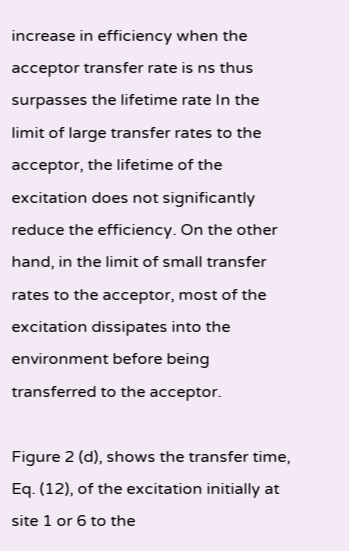increase in efficiency when the acceptor transfer rate is ns thus surpasses the lifetime rate In the limit of large transfer rates to the acceptor, the lifetime of the excitation does not significantly reduce the efficiency. On the other hand, in the limit of small transfer rates to the acceptor, most of the excitation dissipates into the environment before being transferred to the acceptor.

Figure 2 (d), shows the transfer time, Eq. (12), of the excitation initially at site 1 or 6 to the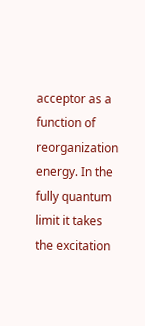acceptor as a function of reorganization energy. In the fully quantum limit it takes the excitation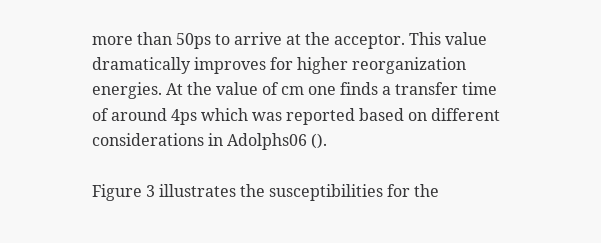more than 50ps to arrive at the acceptor. This value dramatically improves for higher reorganization energies. At the value of cm one finds a transfer time of around 4ps which was reported based on different considerations in Adolphs06 ().

Figure 3 illustrates the susceptibilities for the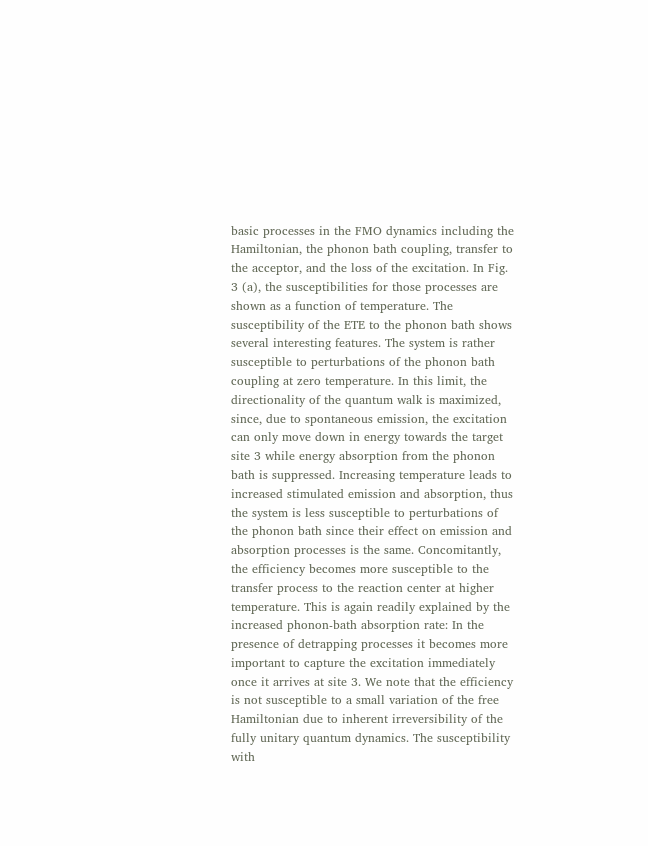basic processes in the FMO dynamics including the Hamiltonian, the phonon bath coupling, transfer to the acceptor, and the loss of the excitation. In Fig. 3 (a), the susceptibilities for those processes are shown as a function of temperature. The susceptibility of the ETE to the phonon bath shows several interesting features. The system is rather susceptible to perturbations of the phonon bath coupling at zero temperature. In this limit, the directionality of the quantum walk is maximized, since, due to spontaneous emission, the excitation can only move down in energy towards the target site 3 while energy absorption from the phonon bath is suppressed. Increasing temperature leads to increased stimulated emission and absorption, thus the system is less susceptible to perturbations of the phonon bath since their effect on emission and absorption processes is the same. Concomitantly, the efficiency becomes more susceptible to the transfer process to the reaction center at higher temperature. This is again readily explained by the increased phonon-bath absorption rate: In the presence of detrapping processes it becomes more important to capture the excitation immediately once it arrives at site 3. We note that the efficiency is not susceptible to a small variation of the free Hamiltonian due to inherent irreversibility of the fully unitary quantum dynamics. The susceptibility with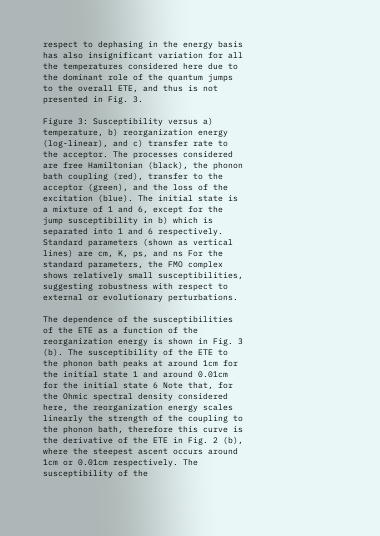respect to dephasing in the energy basis has also insignificant variation for all the temperatures considered here due to the dominant role of the quantum jumps to the overall ETE, and thus is not presented in Fig. 3.

Figure 3: Susceptibility versus a) temperature, b) reorganization energy (log-linear), and c) transfer rate to the acceptor. The processes considered are free Hamiltonian (black), the phonon bath coupling (red), transfer to the acceptor (green), and the loss of the excitation (blue). The initial state is a mixture of 1 and 6, except for the jump susceptibility in b) which is separated into 1 and 6 respectively. Standard parameters (shown as vertical lines) are cm, K, ps, and ns For the standard parameters, the FMO complex shows relatively small susceptibilities, suggesting robustness with respect to external or evolutionary perturbations.

The dependence of the susceptibilities of the ETE as a function of the reorganization energy is shown in Fig. 3 (b). The susceptibility of the ETE to the phonon bath peaks at around 1cm for the initial state 1 and around 0.01cm for the initial state 6 Note that, for the Ohmic spectral density considered here, the reorganization energy scales linearly the strength of the coupling to the phonon bath, therefore this curve is the derivative of the ETE in Fig. 2 (b), where the steepest ascent occurs around 1cm or 0.01cm respectively. The susceptibility of the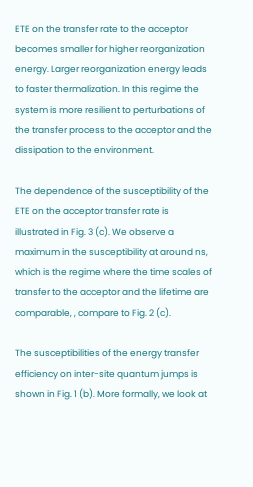ETE on the transfer rate to the acceptor becomes smaller for higher reorganization energy. Larger reorganization energy leads to faster thermalization. In this regime the system is more resilient to perturbations of the transfer process to the acceptor and the dissipation to the environment.

The dependence of the susceptibility of the ETE on the acceptor transfer rate is illustrated in Fig. 3 (c). We observe a maximum in the susceptibility at around ns, which is the regime where the time scales of transfer to the acceptor and the lifetime are comparable, , compare to Fig. 2 (c).

The susceptibilities of the energy transfer efficiency on inter-site quantum jumps is shown in Fig. 1 (b). More formally, we look at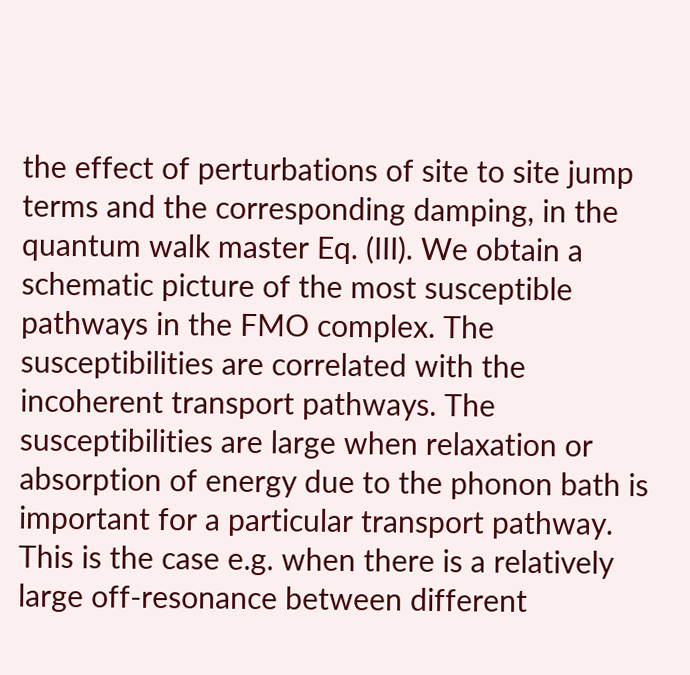the effect of perturbations of site to site jump terms and the corresponding damping, in the quantum walk master Eq. (III). We obtain a schematic picture of the most susceptible pathways in the FMO complex. The susceptibilities are correlated with the incoherent transport pathways. The susceptibilities are large when relaxation or absorption of energy due to the phonon bath is important for a particular transport pathway. This is the case e.g. when there is a relatively large off-resonance between different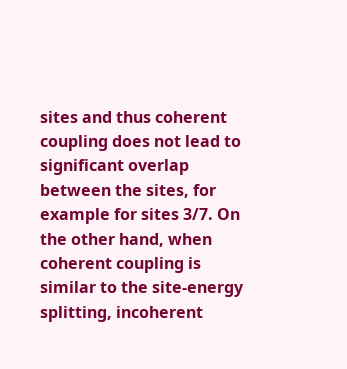sites and thus coherent coupling does not lead to significant overlap between the sites, for example for sites 3/7. On the other hand, when coherent coupling is similar to the site-energy splitting, incoherent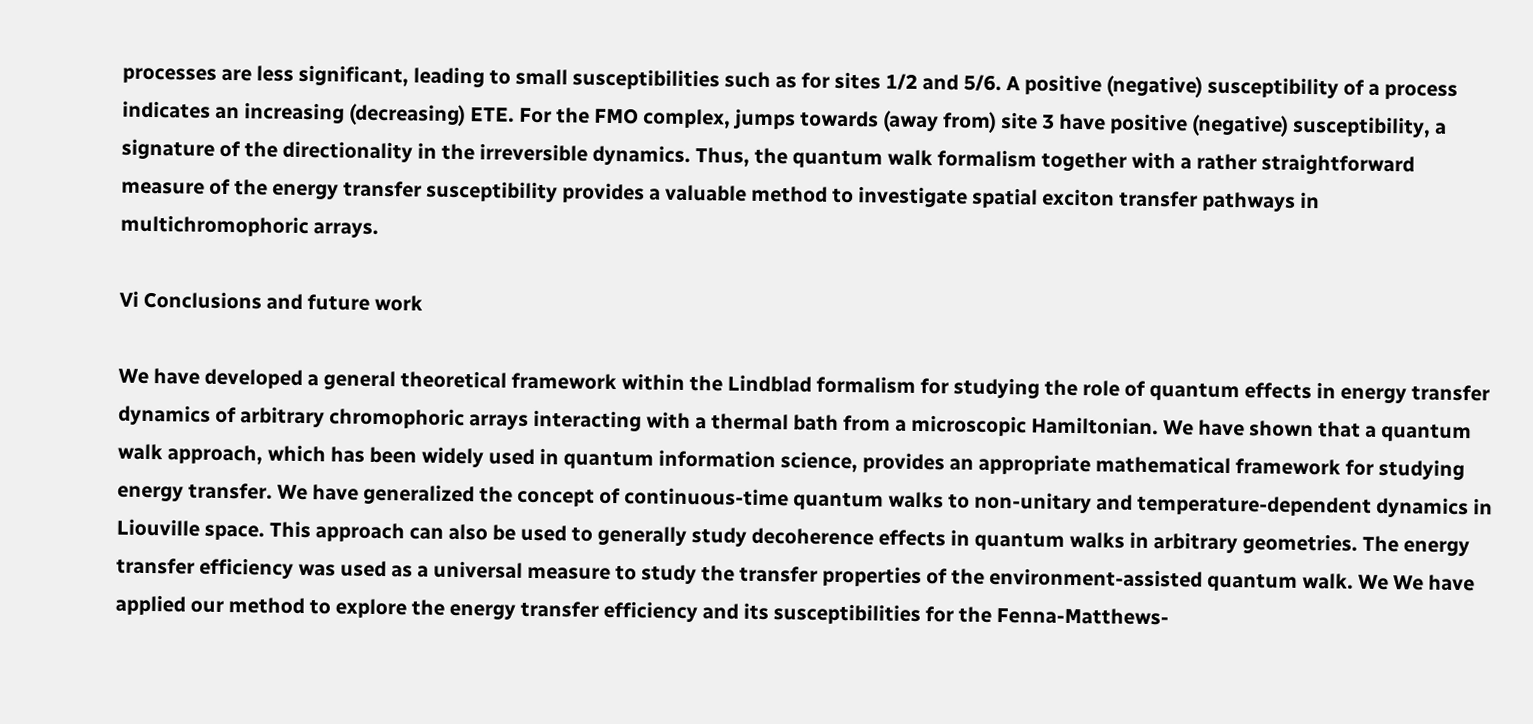processes are less significant, leading to small susceptibilities such as for sites 1/2 and 5/6. A positive (negative) susceptibility of a process indicates an increasing (decreasing) ETE. For the FMO complex, jumps towards (away from) site 3 have positive (negative) susceptibility, a signature of the directionality in the irreversible dynamics. Thus, the quantum walk formalism together with a rather straightforward measure of the energy transfer susceptibility provides a valuable method to investigate spatial exciton transfer pathways in multichromophoric arrays.

Vi Conclusions and future work

We have developed a general theoretical framework within the Lindblad formalism for studying the role of quantum effects in energy transfer dynamics of arbitrary chromophoric arrays interacting with a thermal bath from a microscopic Hamiltonian. We have shown that a quantum walk approach, which has been widely used in quantum information science, provides an appropriate mathematical framework for studying energy transfer. We have generalized the concept of continuous-time quantum walks to non-unitary and temperature-dependent dynamics in Liouville space. This approach can also be used to generally study decoherence effects in quantum walks in arbitrary geometries. The energy transfer efficiency was used as a universal measure to study the transfer properties of the environment-assisted quantum walk. We We have applied our method to explore the energy transfer efficiency and its susceptibilities for the Fenna-Matthews-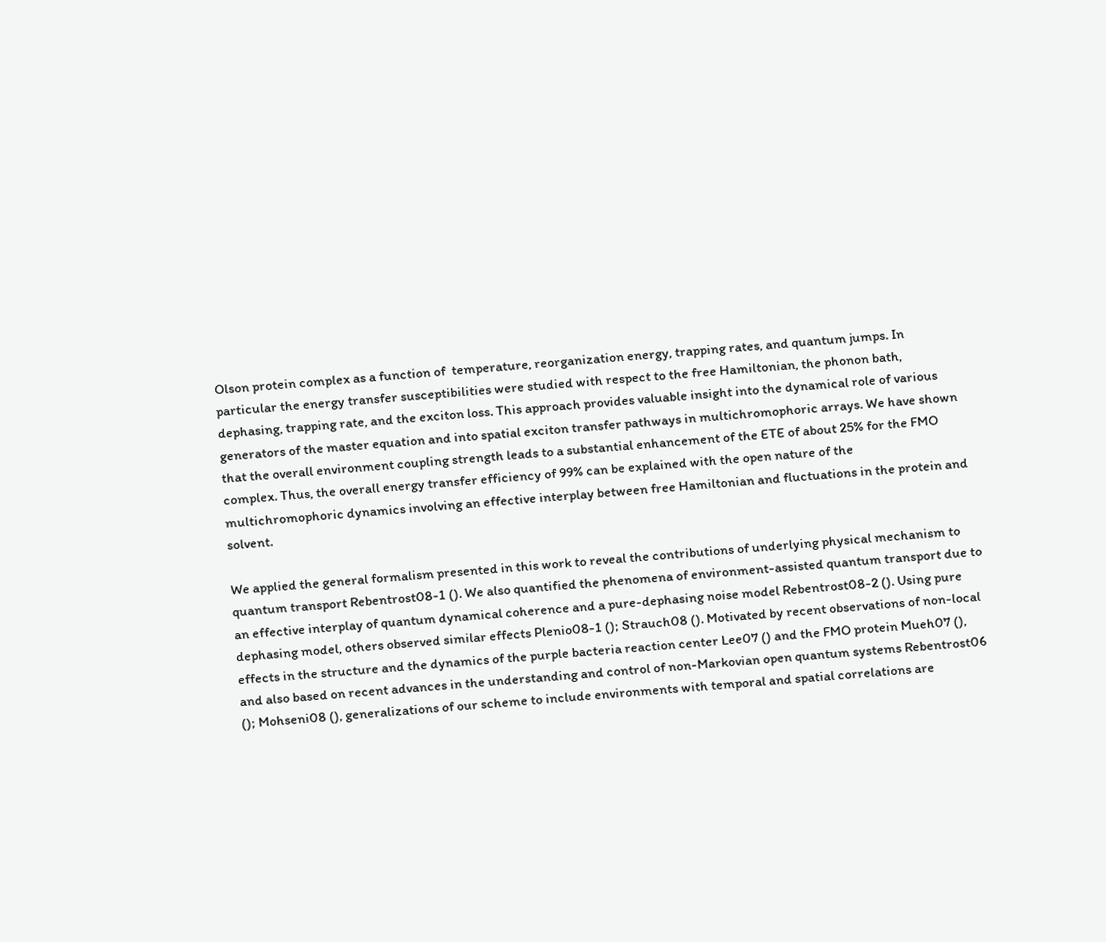Olson protein complex as a function of  temperature, reorganization energy, trapping rates, and quantum jumps. In particular the energy transfer susceptibilities were studied with respect to the free Hamiltonian, the phonon bath, dephasing, trapping rate, and the exciton loss. This approach provides valuable insight into the dynamical role of various generators of the master equation and into spatial exciton transfer pathways in multichromophoric arrays. We have shown that the overall environment coupling strength leads to a substantial enhancement of the ETE of about 25% for the FMO complex. Thus, the overall energy transfer efficiency of 99% can be explained with the open nature of the multichromophoric dynamics involving an effective interplay between free Hamiltonian and fluctuations in the protein and solvent.

We applied the general formalism presented in this work to reveal the contributions of underlying physical mechanism to quantum transport Rebentrost08-1 (). We also quantified the phenomena of environment-assisted quantum transport due to an effective interplay of quantum dynamical coherence and a pure-dephasing noise model Rebentrost08-2 (). Using pure dephasing model, others observed similar effects Plenio08-1 (); Strauch08 (). Motivated by recent observations of non-local effects in the structure and the dynamics of the purple bacteria reaction center Lee07 () and the FMO protein Mueh07 (), and also based on recent advances in the understanding and control of non-Markovian open quantum systems Rebentrost06 (); Mohseni08 (), generalizations of our scheme to include environments with temporal and spatial correlations are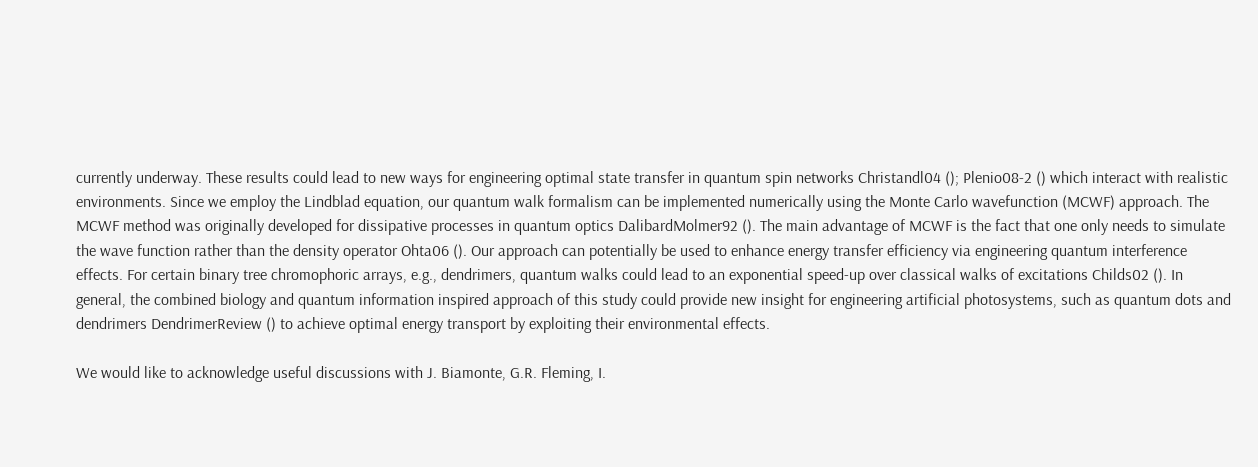currently underway. These results could lead to new ways for engineering optimal state transfer in quantum spin networks Christandl04 (); Plenio08-2 () which interact with realistic environments. Since we employ the Lindblad equation, our quantum walk formalism can be implemented numerically using the Monte Carlo wavefunction (MCWF) approach. The MCWF method was originally developed for dissipative processes in quantum optics DalibardMolmer92 (). The main advantage of MCWF is the fact that one only needs to simulate the wave function rather than the density operator Ohta06 (). Our approach can potentially be used to enhance energy transfer efficiency via engineering quantum interference effects. For certain binary tree chromophoric arrays, e.g., dendrimers, quantum walks could lead to an exponential speed-up over classical walks of excitations Childs02 (). In general, the combined biology and quantum information inspired approach of this study could provide new insight for engineering artificial photosystems, such as quantum dots and dendrimers DendrimerReview () to achieve optimal energy transport by exploiting their environmental effects.

We would like to acknowledge useful discussions with J. Biamonte, G.R. Fleming, I.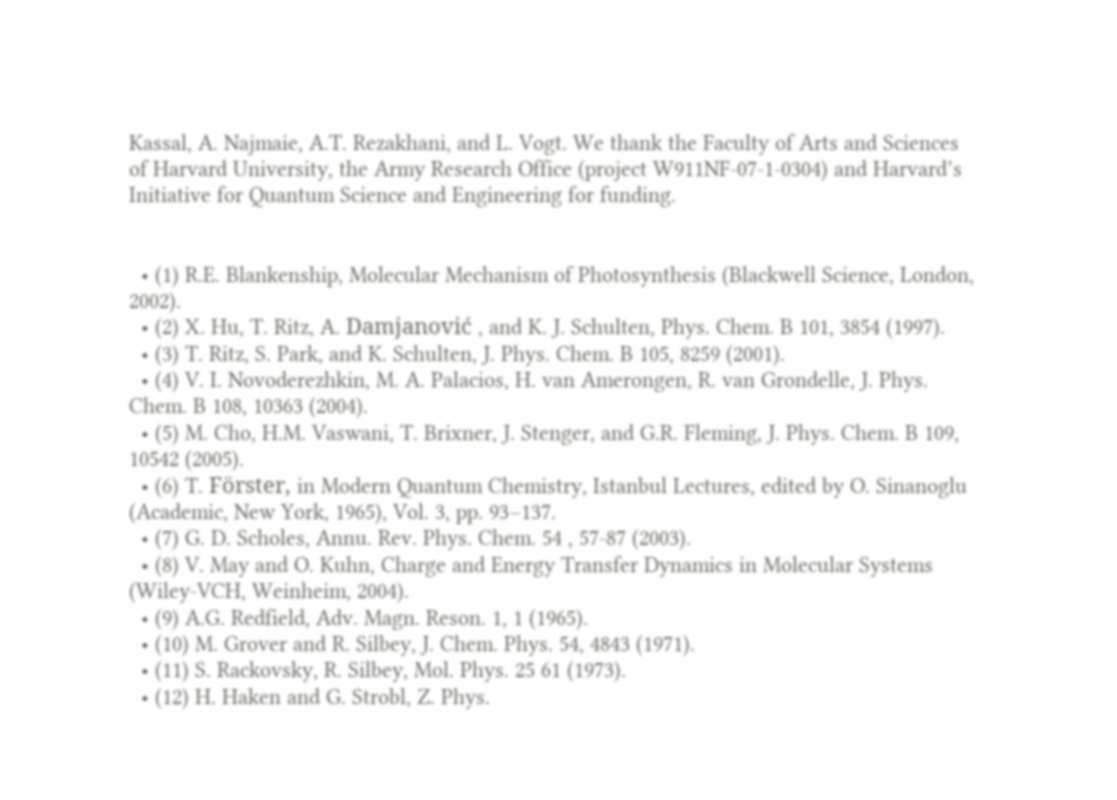Kassal, A. Najmaie, A.T. Rezakhani, and L. Vogt. We thank the Faculty of Arts and Sciences of Harvard University, the Army Research Office (project W911NF-07-1-0304) and Harvard’s Initiative for Quantum Science and Engineering for funding.


  • (1) R.E. Blankenship, Molecular Mechanism of Photosynthesis (Blackwell Science, London, 2002).
  • (2) X. Hu, T. Ritz, A. Damjanović , and K. J. Schulten, Phys. Chem. B 101, 3854 (1997).
  • (3) T. Ritz, S. Park, and K. Schulten, J. Phys. Chem. B 105, 8259 (2001).
  • (4) V. I. Novoderezhkin, M. A. Palacios, H. van Amerongen, R. van Grondelle, J. Phys. Chem. B 108, 10363 (2004).
  • (5) M. Cho, H.M. Vaswani, T. Brixner, J. Stenger, and G.R. Fleming, J. Phys. Chem. B 109, 10542 (2005).
  • (6) T. Förster, in Modern Quantum Chemistry, Istanbul Lectures, edited by O. Sinanoglu (Academic, New York, 1965), Vol. 3, pp. 93–137.
  • (7) G. D. Scholes, Annu. Rev. Phys. Chem. 54 , 57-87 (2003).
  • (8) V. May and O. Kuhn, Charge and Energy Transfer Dynamics in Molecular Systems (Wiley-VCH, Weinheim, 2004).
  • (9) A.G. Redfield, Adv. Magn. Reson. 1, 1 (1965).
  • (10) M. Grover and R. Silbey, J. Chem. Phys. 54, 4843 (1971).
  • (11) S. Rackovsky, R. Silbey, Mol. Phys. 25 61 (1973).
  • (12) H. Haken and G. Strobl, Z. Phys.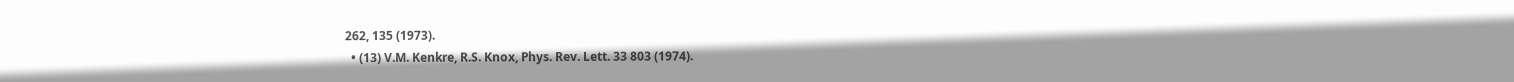262, 135 (1973).
  • (13) V.M. Kenkre, R.S. Knox, Phys. Rev. Lett. 33 803 (1974).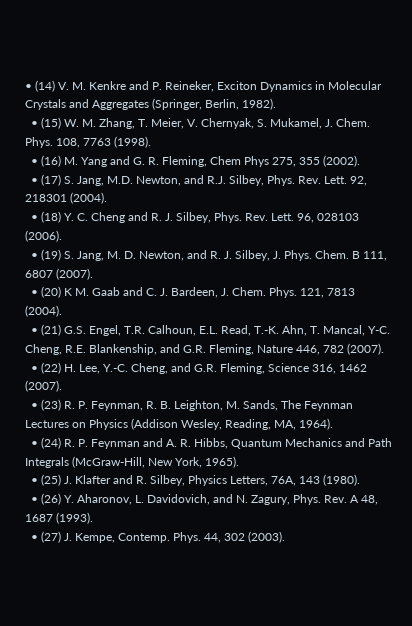• (14) V. M. Kenkre and P. Reineker, Exciton Dynamics in Molecular Crystals and Aggregates (Springer, Berlin, 1982).
  • (15) W. M. Zhang, T. Meier, V. Chernyak, S. Mukamel, J. Chem. Phys. 108, 7763 (1998).
  • (16) M. Yang and G. R. Fleming, Chem Phys 275, 355 (2002).
  • (17) S. Jang, M.D. Newton, and R.J. Silbey, Phys. Rev. Lett. 92, 218301 (2004).
  • (18) Y. C. Cheng and R. J. Silbey, Phys. Rev. Lett. 96, 028103 (2006).
  • (19) S. Jang, M. D. Newton, and R. J. Silbey, J. Phys. Chem. B 111, 6807 (2007).
  • (20) K M. Gaab and C. J. Bardeen, J. Chem. Phys. 121, 7813 (2004).
  • (21) G.S. Engel, T.R. Calhoun, E.L. Read, T.-K. Ahn, T. Mancal, Y-C. Cheng, R.E. Blankenship, and G.R. Fleming, Nature 446, 782 (2007).
  • (22) H. Lee, Y.-C. Cheng, and G.R. Fleming, Science 316, 1462 (2007).
  • (23) R. P. Feynman, R. B. Leighton, M. Sands, The Feynman Lectures on Physics (Addison Wesley, Reading, MA, 1964).
  • (24) R. P. Feynman and A. R. Hibbs, Quantum Mechanics and Path Integrals (McGraw-Hill, New York, 1965).
  • (25) J. Klafter and R. Silbey, Physics Letters, 76A, 143 (1980).
  • (26) Y. Aharonov, L. Davidovich, and N. Zagury, Phys. Rev. A 48, 1687 (1993).
  • (27) J. Kempe, Contemp. Phys. 44, 302 (2003).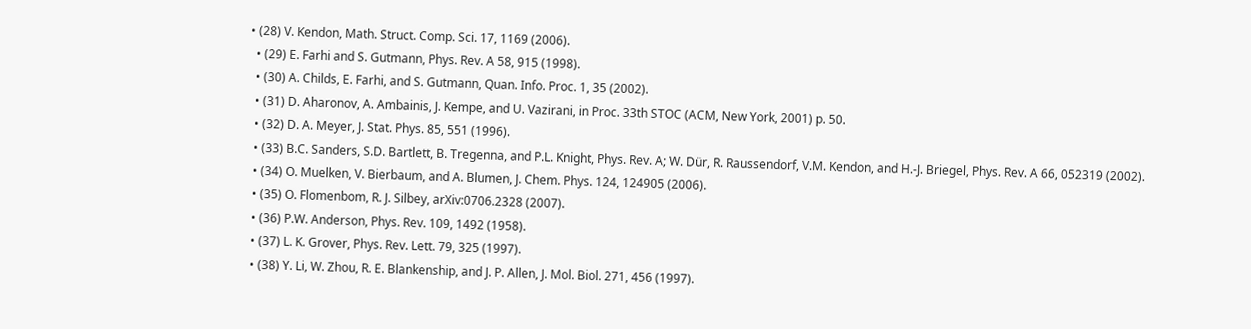• (28) V. Kendon, Math. Struct. Comp. Sci. 17, 1169 (2006).
  • (29) E. Farhi and S. Gutmann, Phys. Rev. A 58, 915 (1998).
  • (30) A. Childs, E. Farhi, and S. Gutmann, Quan. Info. Proc. 1, 35 (2002).
  • (31) D. Aharonov, A. Ambainis, J. Kempe, and U. Vazirani, in Proc. 33th STOC (ACM, New York, 2001) p. 50.
  • (32) D. A. Meyer, J. Stat. Phys. 85, 551 (1996).
  • (33) B.C. Sanders, S.D. Bartlett, B. Tregenna, and P.L. Knight, Phys. Rev. A; W. Dür, R. Raussendorf, V.M. Kendon, and H.-J. Briegel, Phys. Rev. A 66, 052319 (2002).
  • (34) O. Muelken, V. Bierbaum, and A. Blumen, J. Chem. Phys. 124, 124905 (2006).
  • (35) O. Flomenbom, R. J. Silbey, arXiv:0706.2328 (2007).
  • (36) P.W. Anderson, Phys. Rev. 109, 1492 (1958).
  • (37) L. K. Grover, Phys. Rev. Lett. 79, 325 (1997).
  • (38) Y. Li, W. Zhou, R. E. Blankenship, and J. P. Allen, J. Mol. Biol. 271, 456 (1997).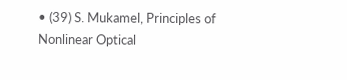• (39) S. Mukamel, Principles of Nonlinear Optical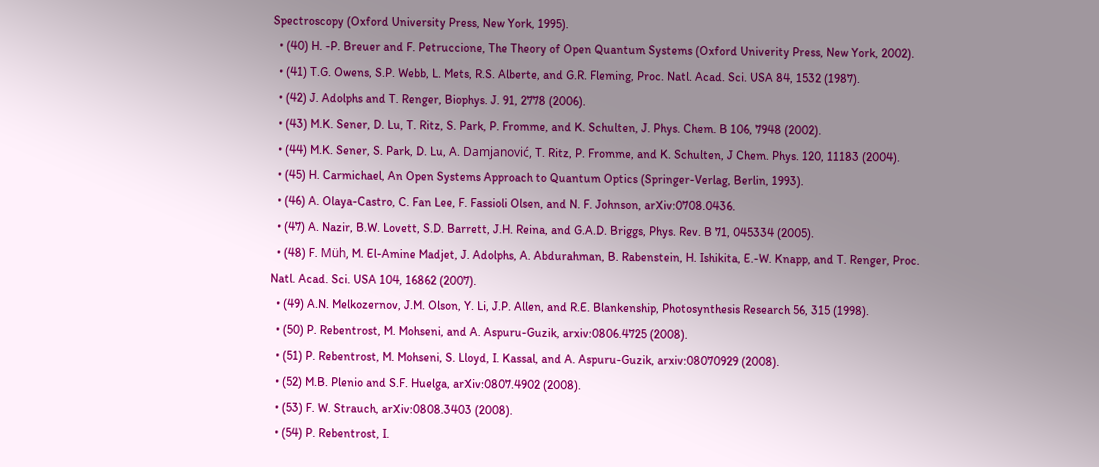Spectroscopy (Oxford University Press, New York, 1995).
  • (40) H. -P. Breuer and F. Petruccione, The Theory of Open Quantum Systems (Oxford Univerity Press, New York, 2002).
  • (41) T.G. Owens, S.P. Webb, L. Mets, R.S. Alberte, and G.R. Fleming, Proc. Natl. Acad. Sci. USA 84, 1532 (1987).
  • (42) J. Adolphs and T. Renger, Biophys. J. 91, 2778 (2006).
  • (43) M.K. Sener, D. Lu, T. Ritz, S. Park, P. Fromme, and K. Schulten, J. Phys. Chem. B 106, 7948 (2002).
  • (44) M.K. Sener, S. Park, D. Lu, A. Damjanović, T. Ritz, P. Fromme, and K. Schulten, J Chem. Phys. 120, 11183 (2004).
  • (45) H. Carmichael, An Open Systems Approach to Quantum Optics (Springer-Verlag, Berlin, 1993).
  • (46) A. Olaya-Castro, C. Fan Lee, F. Fassioli Olsen, and N. F. Johnson, arXiv:0708.0436.
  • (47) A. Nazir, B.W. Lovett, S.D. Barrett, J.H. Reina, and G.A.D. Briggs, Phys. Rev. B 71, 045334 (2005).
  • (48) F. Müh, M. El-Amine Madjet, J. Adolphs, A. Abdurahman, B. Rabenstein, H. Ishikita, E.-W. Knapp, and T. Renger, Proc. Natl. Acad. Sci. USA 104, 16862 (2007).
  • (49) A.N. Melkozernov, J.M. Olson, Y. Li, J.P. Allen, and R.E. Blankenship, Photosynthesis Research 56, 315 (1998).
  • (50) P. Rebentrost, M. Mohseni, and A. Aspuru-Guzik, arxiv:0806.4725 (2008).
  • (51) P. Rebentrost, M. Mohseni, S. Lloyd, I. Kassal, and A. Aspuru-Guzik, arxiv:08070929 (2008).
  • (52) M.B. Plenio and S.F. Huelga, arXiv:0807.4902 (2008).
  • (53) F. W. Strauch, arXiv:0808.3403 (2008).
  • (54) P. Rebentrost, I.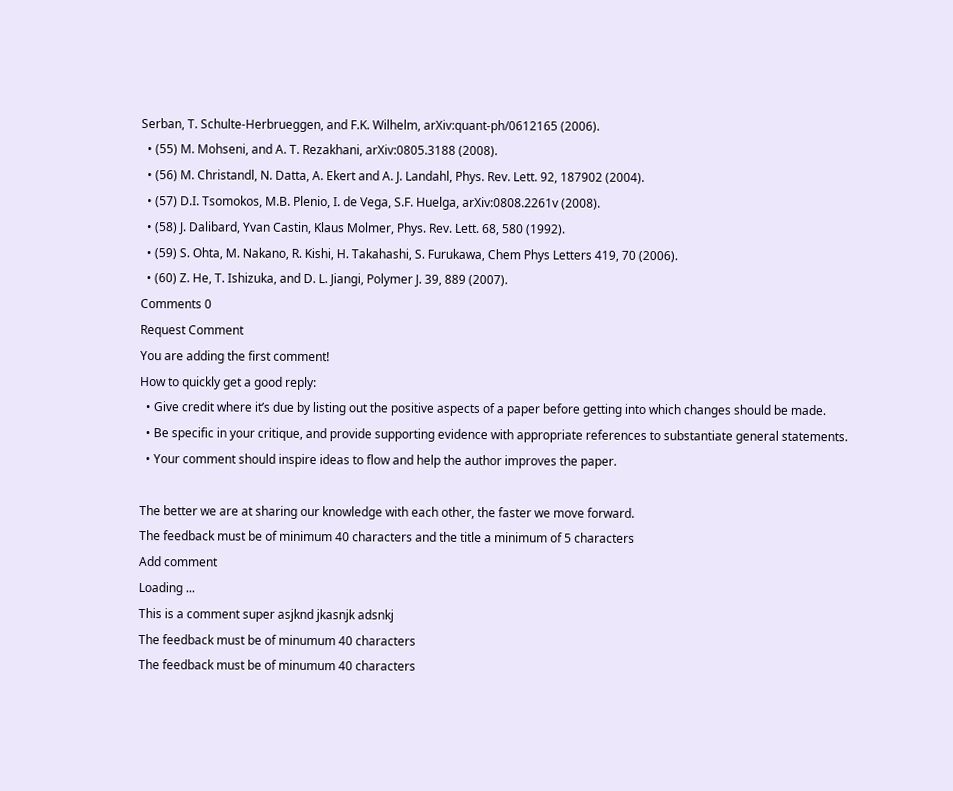Serban, T. Schulte-Herbrueggen, and F.K. Wilhelm, arXiv:quant-ph/0612165 (2006).
  • (55) M. Mohseni, and A. T. Rezakhani, arXiv:0805.3188 (2008).
  • (56) M. Christandl, N. Datta, A. Ekert and A. J. Landahl, Phys. Rev. Lett. 92, 187902 (2004).
  • (57) D.I. Tsomokos, M.B. Plenio, I. de Vega, S.F. Huelga, arXiv:0808.2261v (2008).
  • (58) J. Dalibard, Yvan Castin, Klaus Molmer, Phys. Rev. Lett. 68, 580 (1992).
  • (59) S. Ohta, M. Nakano, R. Kishi, H. Takahashi, S. Furukawa, Chem Phys Letters 419, 70 (2006).
  • (60) Z. He, T. Ishizuka, and D. L. Jiangi, Polymer J. 39, 889 (2007).
Comments 0
Request Comment
You are adding the first comment!
How to quickly get a good reply:
  • Give credit where it’s due by listing out the positive aspects of a paper before getting into which changes should be made.
  • Be specific in your critique, and provide supporting evidence with appropriate references to substantiate general statements.
  • Your comment should inspire ideas to flow and help the author improves the paper.

The better we are at sharing our knowledge with each other, the faster we move forward.
The feedback must be of minimum 40 characters and the title a minimum of 5 characters
Add comment
Loading ...
This is a comment super asjknd jkasnjk adsnkj
The feedback must be of minumum 40 characters
The feedback must be of minumum 40 characters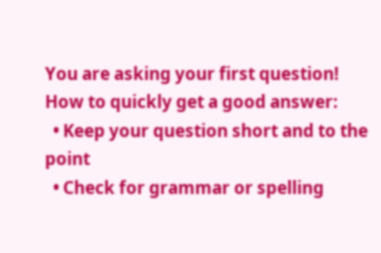You are asking your first question!
How to quickly get a good answer:
  • Keep your question short and to the point
  • Check for grammar or spelling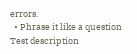errors.
  • Phrase it like a question
Test description